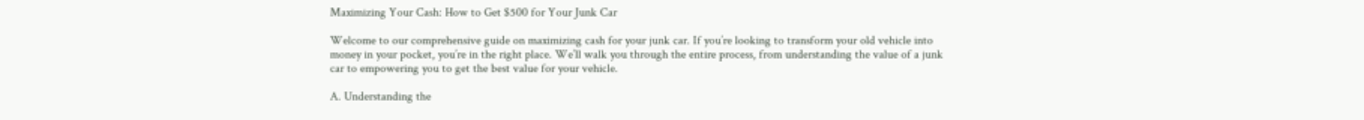Maximizing Your Cash: How to Get $500 for Your Junk Car

Welcome to our comprehensive guide on maximizing cash for your junk car. If you’re looking to transform your old vehicle into money in your pocket, you’re in the right place. We’ll walk you through the entire process, from understanding the value of a junk car to empowering you to get the best value for your vehicle.

A. Understanding the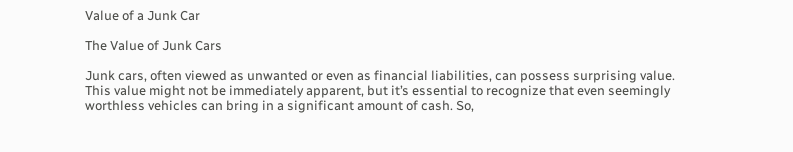Value of a Junk Car

The Value of Junk Cars

Junk cars, often viewed as unwanted or even as financial liabilities, can possess surprising value. This value might not be immediately apparent, but it’s essential to recognize that even seemingly worthless vehicles can bring in a significant amount of cash. So,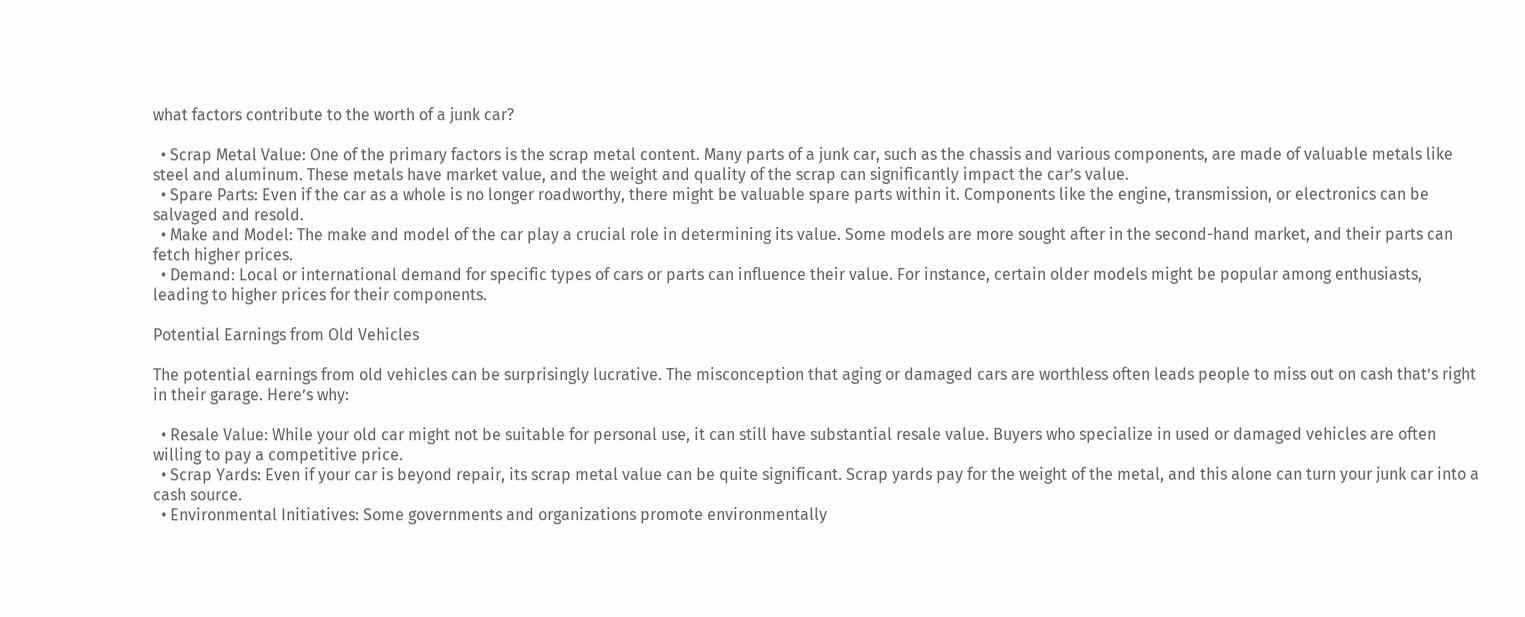what factors contribute to the worth of a junk car?

  • Scrap Metal Value: One of the primary factors is the scrap metal content. Many parts of a junk car, such as the chassis and various components, are made of valuable metals like steel and aluminum. These metals have market value, and the weight and quality of the scrap can significantly impact the car’s value.
  • Spare Parts: Even if the car as a whole is no longer roadworthy, there might be valuable spare parts within it. Components like the engine, transmission, or electronics can be salvaged and resold.
  • Make and Model: The make and model of the car play a crucial role in determining its value. Some models are more sought after in the second-hand market, and their parts can fetch higher prices.
  • Demand: Local or international demand for specific types of cars or parts can influence their value. For instance, certain older models might be popular among enthusiasts, leading to higher prices for their components.

Potential Earnings from Old Vehicles

The potential earnings from old vehicles can be surprisingly lucrative. The misconception that aging or damaged cars are worthless often leads people to miss out on cash that’s right in their garage. Here’s why:

  • Resale Value: While your old car might not be suitable for personal use, it can still have substantial resale value. Buyers who specialize in used or damaged vehicles are often willing to pay a competitive price.
  • Scrap Yards: Even if your car is beyond repair, its scrap metal value can be quite significant. Scrap yards pay for the weight of the metal, and this alone can turn your junk car into a cash source.
  • Environmental Initiatives: Some governments and organizations promote environmentally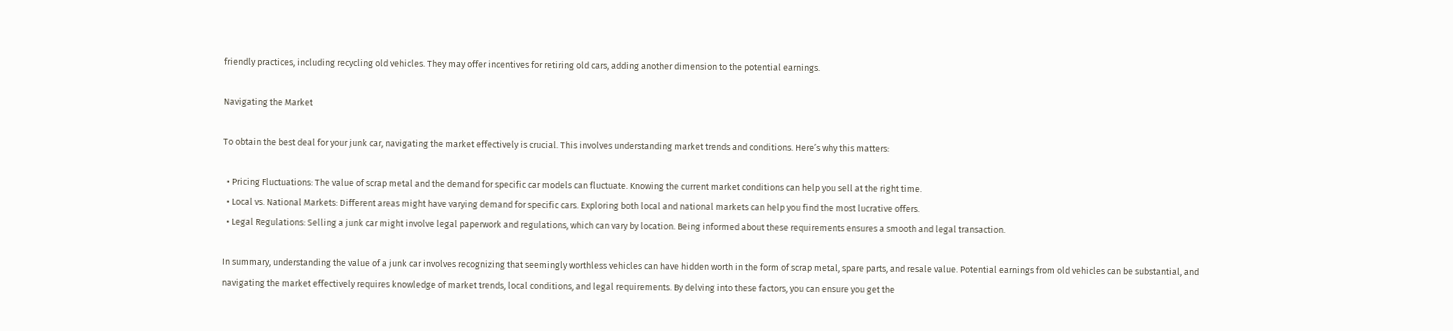friendly practices, including recycling old vehicles. They may offer incentives for retiring old cars, adding another dimension to the potential earnings.

Navigating the Market

To obtain the best deal for your junk car, navigating the market effectively is crucial. This involves understanding market trends and conditions. Here’s why this matters:

  • Pricing Fluctuations: The value of scrap metal and the demand for specific car models can fluctuate. Knowing the current market conditions can help you sell at the right time.
  • Local vs. National Markets: Different areas might have varying demand for specific cars. Exploring both local and national markets can help you find the most lucrative offers.
  • Legal Regulations: Selling a junk car might involve legal paperwork and regulations, which can vary by location. Being informed about these requirements ensures a smooth and legal transaction.

In summary, understanding the value of a junk car involves recognizing that seemingly worthless vehicles can have hidden worth in the form of scrap metal, spare parts, and resale value. Potential earnings from old vehicles can be substantial, and navigating the market effectively requires knowledge of market trends, local conditions, and legal requirements. By delving into these factors, you can ensure you get the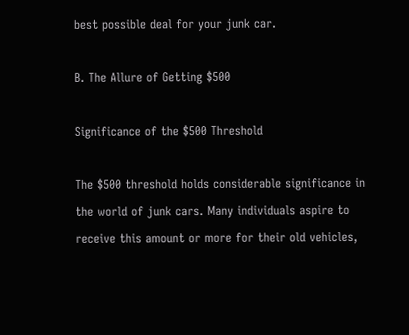best possible deal for your junk car.

B. The Allure of Getting $500

Significance of the $500 Threshold

The $500 threshold holds considerable significance in the world of junk cars. Many individuals aspire to receive this amount or more for their old vehicles,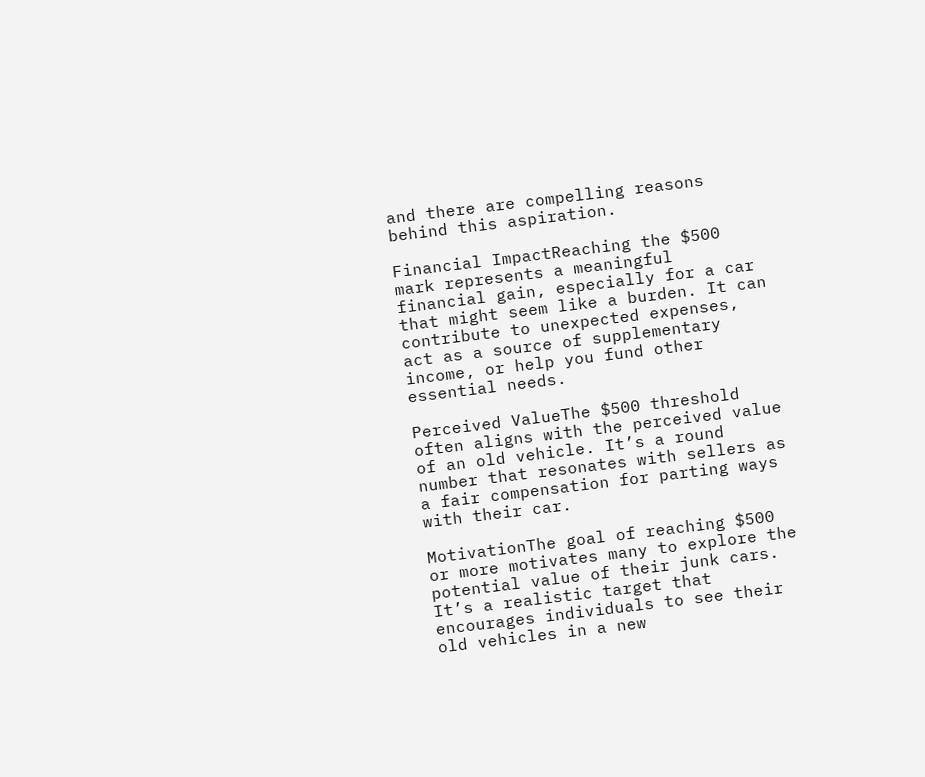and there are compelling reasons behind this aspiration.

Financial ImpactReaching the $500 mark represents a meaningful financial gain, especially for a car that might seem like a burden. It can contribute to unexpected expenses, act as a source of supplementary income, or help you fund other essential needs.

Perceived ValueThe $500 threshold often aligns with the perceived value of an old vehicle. It’s a round number that resonates with sellers as a fair compensation for parting ways with their car.

MotivationThe goal of reaching $500 or more motivates many to explore the potential value of their junk cars. It’s a realistic target that encourages individuals to see their old vehicles in a new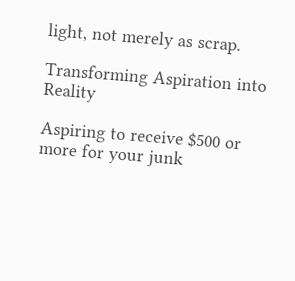light, not merely as scrap.

Transforming Aspiration into Reality

Aspiring to receive $500 or more for your junk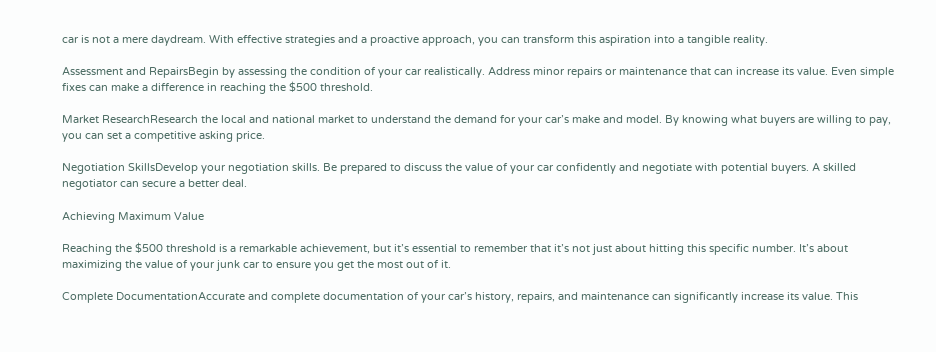car is not a mere daydream. With effective strategies and a proactive approach, you can transform this aspiration into a tangible reality.

Assessment and RepairsBegin by assessing the condition of your car realistically. Address minor repairs or maintenance that can increase its value. Even simple fixes can make a difference in reaching the $500 threshold.

Market ResearchResearch the local and national market to understand the demand for your car’s make and model. By knowing what buyers are willing to pay, you can set a competitive asking price.

Negotiation SkillsDevelop your negotiation skills. Be prepared to discuss the value of your car confidently and negotiate with potential buyers. A skilled negotiator can secure a better deal.

Achieving Maximum Value

Reaching the $500 threshold is a remarkable achievement, but it’s essential to remember that it’s not just about hitting this specific number. It’s about maximizing the value of your junk car to ensure you get the most out of it.

Complete DocumentationAccurate and complete documentation of your car’s history, repairs, and maintenance can significantly increase its value. This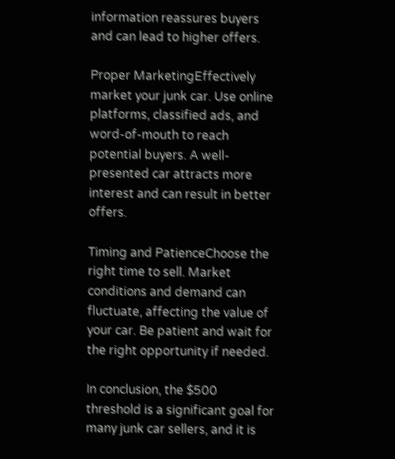information reassures buyers and can lead to higher offers.

Proper MarketingEffectively market your junk car. Use online platforms, classified ads, and word-of-mouth to reach potential buyers. A well-presented car attracts more interest and can result in better offers.

Timing and PatienceChoose the right time to sell. Market conditions and demand can fluctuate, affecting the value of your car. Be patient and wait for the right opportunity if needed.

In conclusion, the $500 threshold is a significant goal for many junk car sellers, and it is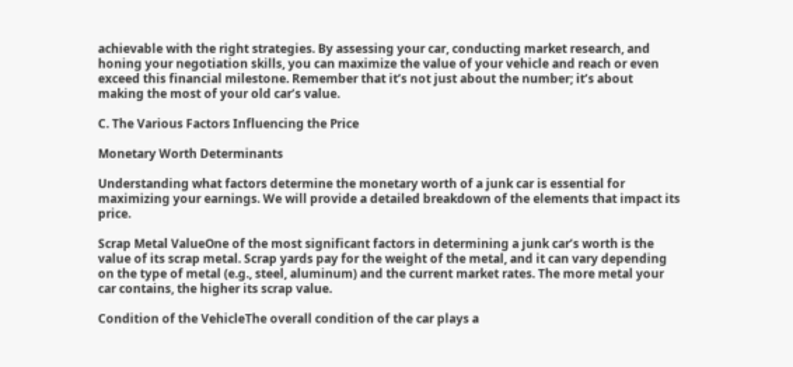achievable with the right strategies. By assessing your car, conducting market research, and honing your negotiation skills, you can maximize the value of your vehicle and reach or even exceed this financial milestone. Remember that it’s not just about the number; it’s about making the most of your old car’s value.

C. The Various Factors Influencing the Price

Monetary Worth Determinants

Understanding what factors determine the monetary worth of a junk car is essential for maximizing your earnings. We will provide a detailed breakdown of the elements that impact its price.

Scrap Metal ValueOne of the most significant factors in determining a junk car’s worth is the value of its scrap metal. Scrap yards pay for the weight of the metal, and it can vary depending on the type of metal (e.g., steel, aluminum) and the current market rates. The more metal your car contains, the higher its scrap value.

Condition of the VehicleThe overall condition of the car plays a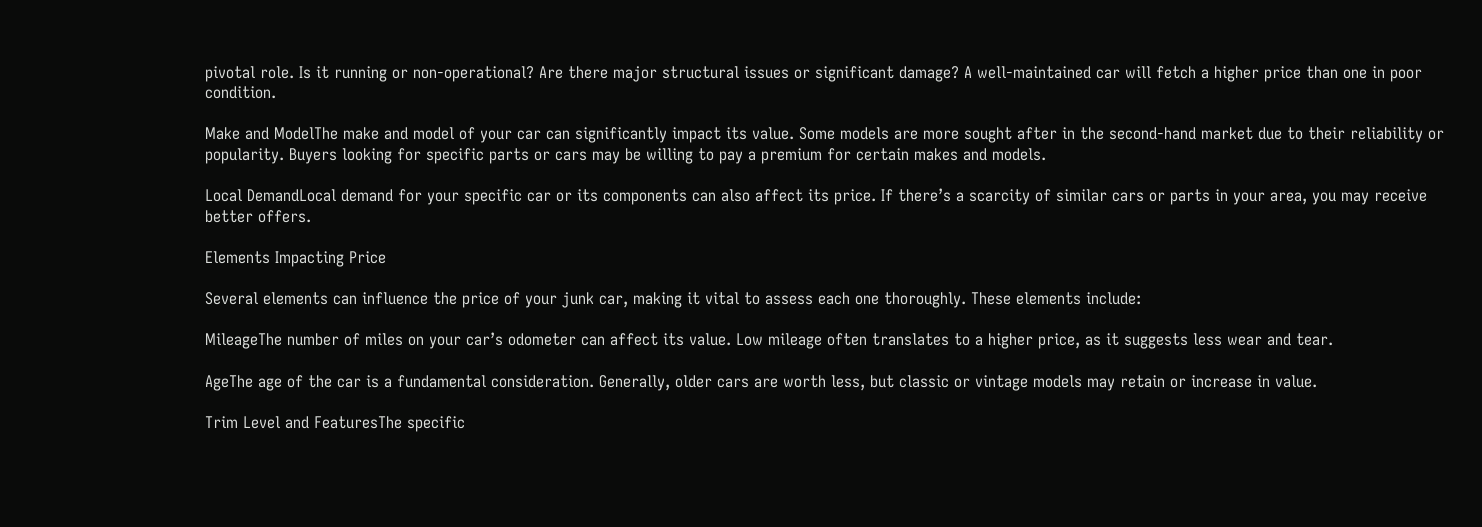pivotal role. Is it running or non-operational? Are there major structural issues or significant damage? A well-maintained car will fetch a higher price than one in poor condition.

Make and ModelThe make and model of your car can significantly impact its value. Some models are more sought after in the second-hand market due to their reliability or popularity. Buyers looking for specific parts or cars may be willing to pay a premium for certain makes and models.

Local DemandLocal demand for your specific car or its components can also affect its price. If there’s a scarcity of similar cars or parts in your area, you may receive better offers.

Elements Impacting Price

Several elements can influence the price of your junk car, making it vital to assess each one thoroughly. These elements include:

MileageThe number of miles on your car’s odometer can affect its value. Low mileage often translates to a higher price, as it suggests less wear and tear.

AgeThe age of the car is a fundamental consideration. Generally, older cars are worth less, but classic or vintage models may retain or increase in value.

Trim Level and FeaturesThe specific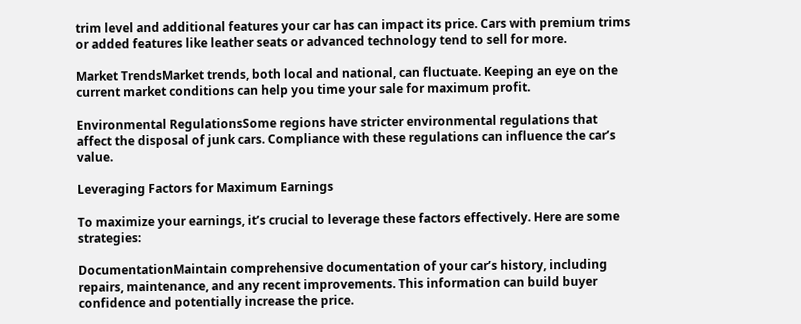trim level and additional features your car has can impact its price. Cars with premium trims or added features like leather seats or advanced technology tend to sell for more.

Market TrendsMarket trends, both local and national, can fluctuate. Keeping an eye on the current market conditions can help you time your sale for maximum profit.

Environmental RegulationsSome regions have stricter environmental regulations that affect the disposal of junk cars. Compliance with these regulations can influence the car’s value.

Leveraging Factors for Maximum Earnings

To maximize your earnings, it’s crucial to leverage these factors effectively. Here are some strategies:

DocumentationMaintain comprehensive documentation of your car’s history, including repairs, maintenance, and any recent improvements. This information can build buyer confidence and potentially increase the price.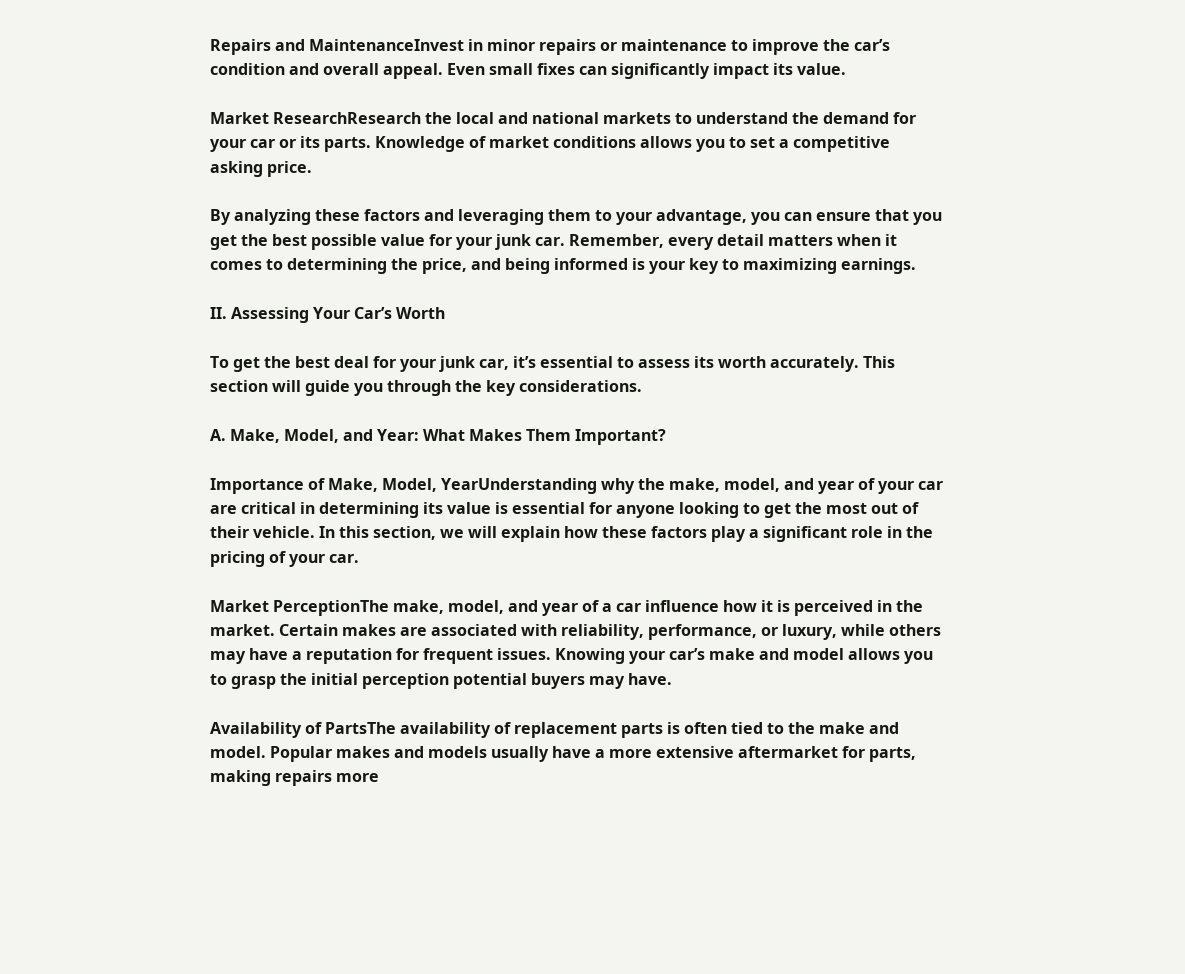Repairs and MaintenanceInvest in minor repairs or maintenance to improve the car’s condition and overall appeal. Even small fixes can significantly impact its value.

Market ResearchResearch the local and national markets to understand the demand for your car or its parts. Knowledge of market conditions allows you to set a competitive asking price.

By analyzing these factors and leveraging them to your advantage, you can ensure that you get the best possible value for your junk car. Remember, every detail matters when it comes to determining the price, and being informed is your key to maximizing earnings.

II. Assessing Your Car’s Worth

To get the best deal for your junk car, it’s essential to assess its worth accurately. This section will guide you through the key considerations.

A. Make, Model, and Year: What Makes Them Important?

Importance of Make, Model, YearUnderstanding why the make, model, and year of your car are critical in determining its value is essential for anyone looking to get the most out of their vehicle. In this section, we will explain how these factors play a significant role in the pricing of your car.

Market PerceptionThe make, model, and year of a car influence how it is perceived in the market. Certain makes are associated with reliability, performance, or luxury, while others may have a reputation for frequent issues. Knowing your car’s make and model allows you to grasp the initial perception potential buyers may have.

Availability of PartsThe availability of replacement parts is often tied to the make and model. Popular makes and models usually have a more extensive aftermarket for parts, making repairs more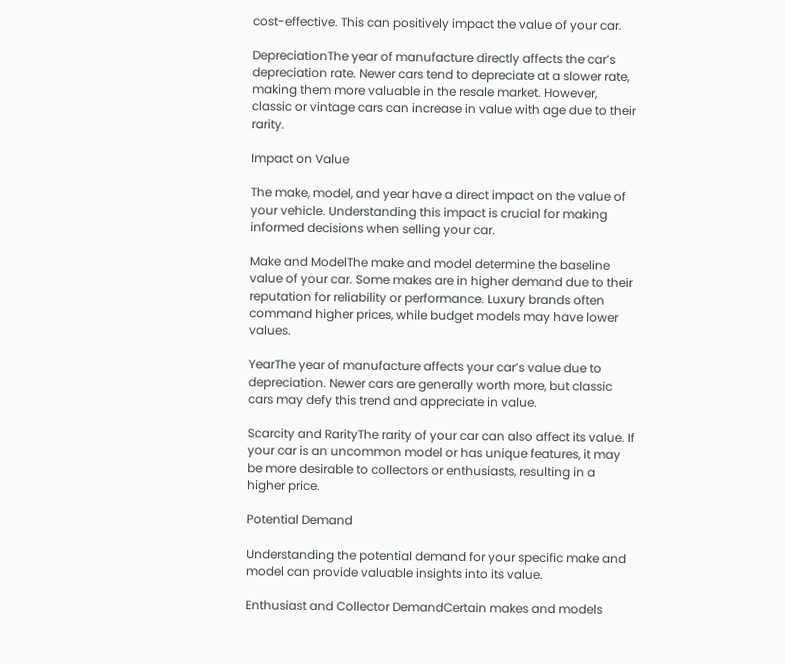cost-effective. This can positively impact the value of your car.

DepreciationThe year of manufacture directly affects the car’s depreciation rate. Newer cars tend to depreciate at a slower rate, making them more valuable in the resale market. However, classic or vintage cars can increase in value with age due to their rarity.

Impact on Value

The make, model, and year have a direct impact on the value of your vehicle. Understanding this impact is crucial for making informed decisions when selling your car.

Make and ModelThe make and model determine the baseline value of your car. Some makes are in higher demand due to their reputation for reliability or performance. Luxury brands often command higher prices, while budget models may have lower values.

YearThe year of manufacture affects your car’s value due to depreciation. Newer cars are generally worth more, but classic cars may defy this trend and appreciate in value.

Scarcity and RarityThe rarity of your car can also affect its value. If your car is an uncommon model or has unique features, it may be more desirable to collectors or enthusiasts, resulting in a higher price.

Potential Demand

Understanding the potential demand for your specific make and model can provide valuable insights into its value.

Enthusiast and Collector DemandCertain makes and models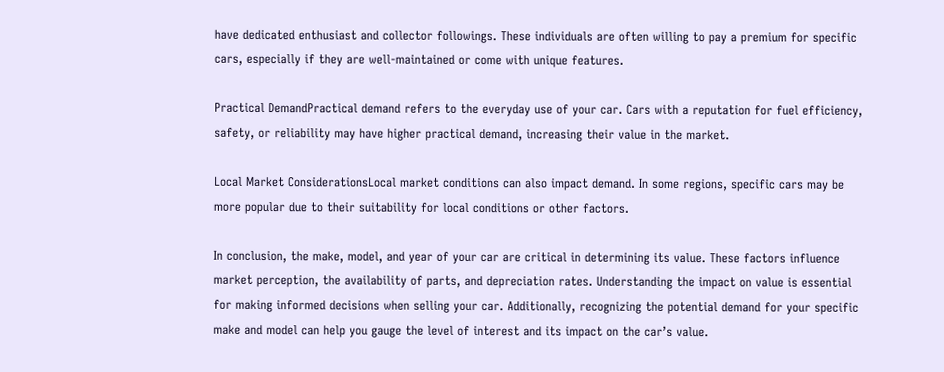have dedicated enthusiast and collector followings. These individuals are often willing to pay a premium for specific cars, especially if they are well-maintained or come with unique features.

Practical DemandPractical demand refers to the everyday use of your car. Cars with a reputation for fuel efficiency, safety, or reliability may have higher practical demand, increasing their value in the market.

Local Market ConsiderationsLocal market conditions can also impact demand. In some regions, specific cars may be more popular due to their suitability for local conditions or other factors.

In conclusion, the make, model, and year of your car are critical in determining its value. These factors influence market perception, the availability of parts, and depreciation rates. Understanding the impact on value is essential for making informed decisions when selling your car. Additionally, recognizing the potential demand for your specific make and model can help you gauge the level of interest and its impact on the car’s value.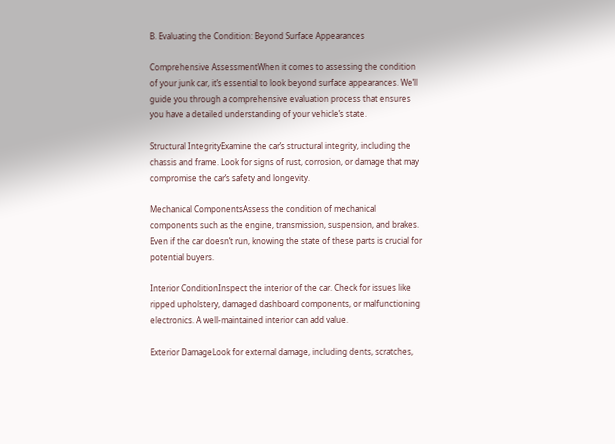B. Evaluating the Condition: Beyond Surface Appearances

Comprehensive AssessmentWhen it comes to assessing the condition of your junk car, it’s essential to look beyond surface appearances. We’ll guide you through a comprehensive evaluation process that ensures you have a detailed understanding of your vehicle’s state.

Structural IntegrityExamine the car’s structural integrity, including the chassis and frame. Look for signs of rust, corrosion, or damage that may compromise the car’s safety and longevity.

Mechanical ComponentsAssess the condition of mechanical components such as the engine, transmission, suspension, and brakes. Even if the car doesn’t run, knowing the state of these parts is crucial for potential buyers.

Interior ConditionInspect the interior of the car. Check for issues like ripped upholstery, damaged dashboard components, or malfunctioning electronics. A well-maintained interior can add value.

Exterior DamageLook for external damage, including dents, scratches,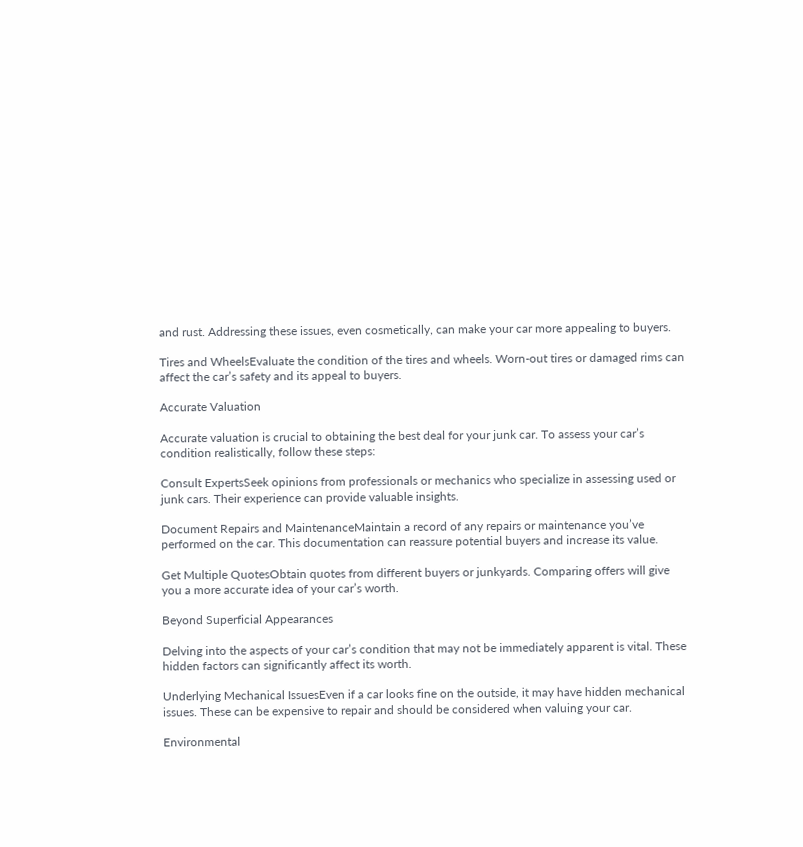and rust. Addressing these issues, even cosmetically, can make your car more appealing to buyers.

Tires and WheelsEvaluate the condition of the tires and wheels. Worn-out tires or damaged rims can affect the car’s safety and its appeal to buyers.

Accurate Valuation

Accurate valuation is crucial to obtaining the best deal for your junk car. To assess your car’s condition realistically, follow these steps:

Consult ExpertsSeek opinions from professionals or mechanics who specialize in assessing used or junk cars. Their experience can provide valuable insights.

Document Repairs and MaintenanceMaintain a record of any repairs or maintenance you’ve performed on the car. This documentation can reassure potential buyers and increase its value.

Get Multiple QuotesObtain quotes from different buyers or junkyards. Comparing offers will give you a more accurate idea of your car’s worth.

Beyond Superficial Appearances

Delving into the aspects of your car’s condition that may not be immediately apparent is vital. These hidden factors can significantly affect its worth.

Underlying Mechanical IssuesEven if a car looks fine on the outside, it may have hidden mechanical issues. These can be expensive to repair and should be considered when valuing your car.

Environmental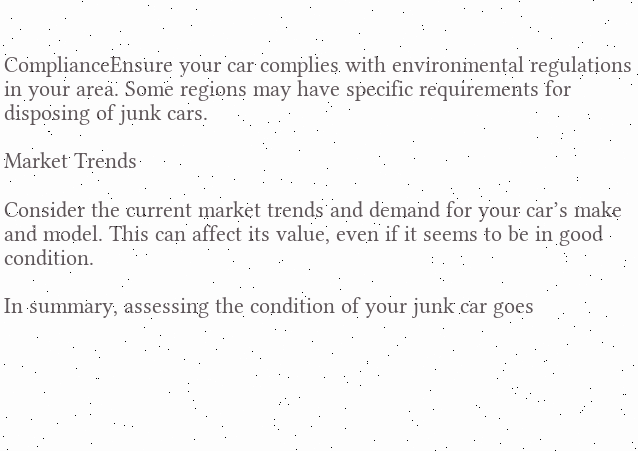ComplianceEnsure your car complies with environmental regulations in your area. Some regions may have specific requirements for disposing of junk cars.

Market Trends

Consider the current market trends and demand for your car’s make and model. This can affect its value, even if it seems to be in good condition.

In summary, assessing the condition of your junk car goes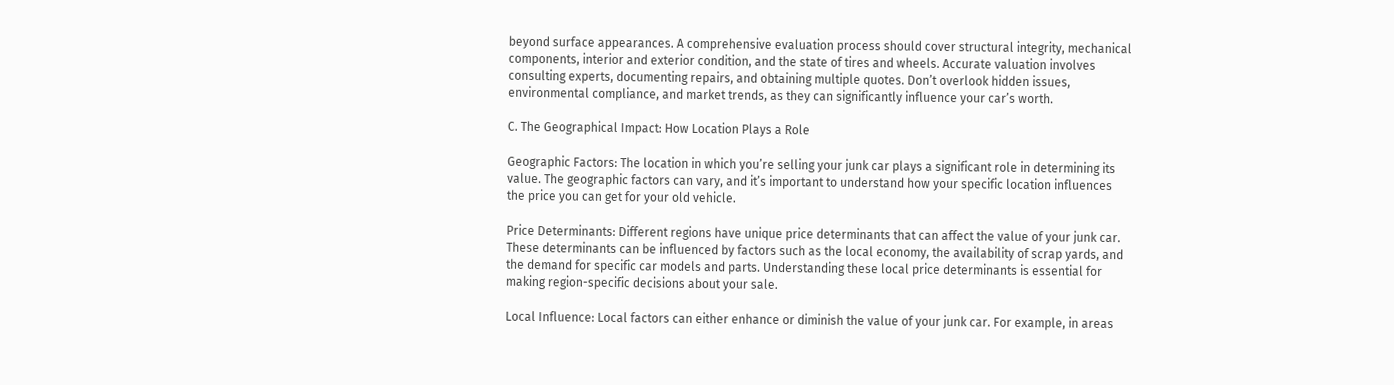beyond surface appearances. A comprehensive evaluation process should cover structural integrity, mechanical components, interior and exterior condition, and the state of tires and wheels. Accurate valuation involves consulting experts, documenting repairs, and obtaining multiple quotes. Don’t overlook hidden issues, environmental compliance, and market trends, as they can significantly influence your car’s worth.

C. The Geographical Impact: How Location Plays a Role

Geographic Factors: The location in which you’re selling your junk car plays a significant role in determining its value. The geographic factors can vary, and it’s important to understand how your specific location influences the price you can get for your old vehicle.

Price Determinants: Different regions have unique price determinants that can affect the value of your junk car. These determinants can be influenced by factors such as the local economy, the availability of scrap yards, and the demand for specific car models and parts. Understanding these local price determinants is essential for making region-specific decisions about your sale.

Local Influence: Local factors can either enhance or diminish the value of your junk car. For example, in areas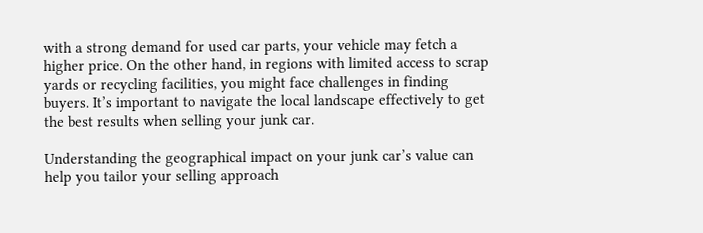with a strong demand for used car parts, your vehicle may fetch a higher price. On the other hand, in regions with limited access to scrap yards or recycling facilities, you might face challenges in finding buyers. It’s important to navigate the local landscape effectively to get the best results when selling your junk car.

Understanding the geographical impact on your junk car’s value can help you tailor your selling approach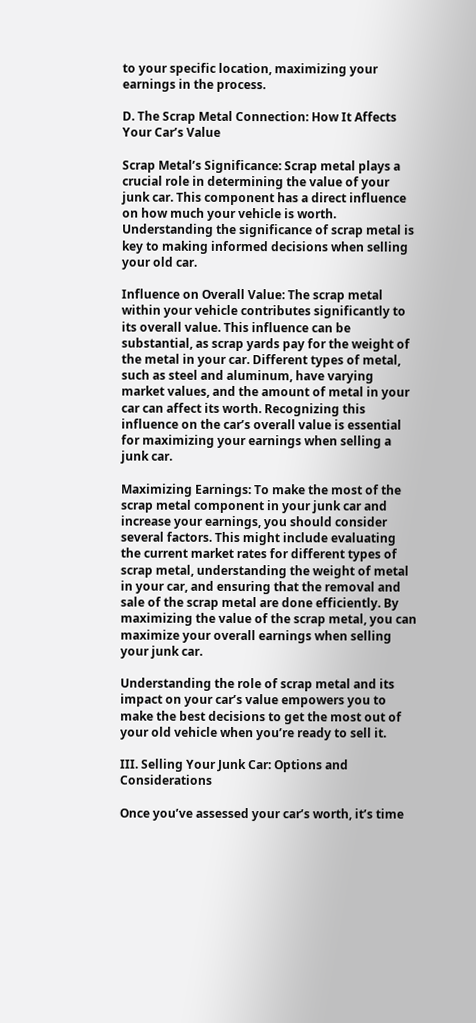to your specific location, maximizing your earnings in the process.

D. The Scrap Metal Connection: How It Affects Your Car’s Value

Scrap Metal’s Significance: Scrap metal plays a crucial role in determining the value of your junk car. This component has a direct influence on how much your vehicle is worth. Understanding the significance of scrap metal is key to making informed decisions when selling your old car.

Influence on Overall Value: The scrap metal within your vehicle contributes significantly to its overall value. This influence can be substantial, as scrap yards pay for the weight of the metal in your car. Different types of metal, such as steel and aluminum, have varying market values, and the amount of metal in your car can affect its worth. Recognizing this influence on the car’s overall value is essential for maximizing your earnings when selling a junk car.

Maximizing Earnings: To make the most of the scrap metal component in your junk car and increase your earnings, you should consider several factors. This might include evaluating the current market rates for different types of scrap metal, understanding the weight of metal in your car, and ensuring that the removal and sale of the scrap metal are done efficiently. By maximizing the value of the scrap metal, you can maximize your overall earnings when selling your junk car.

Understanding the role of scrap metal and its impact on your car’s value empowers you to make the best decisions to get the most out of your old vehicle when you’re ready to sell it.

III. Selling Your Junk Car: Options and Considerations

Once you’ve assessed your car’s worth, it’s time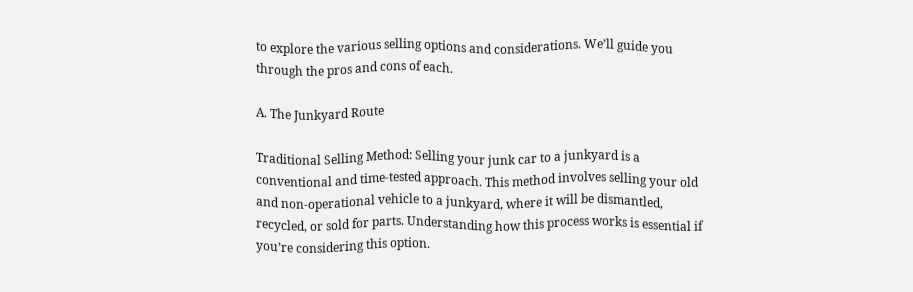to explore the various selling options and considerations. We’ll guide you through the pros and cons of each.

A. The Junkyard Route

Traditional Selling Method: Selling your junk car to a junkyard is a conventional and time-tested approach. This method involves selling your old and non-operational vehicle to a junkyard, where it will be dismantled, recycled, or sold for parts. Understanding how this process works is essential if you’re considering this option.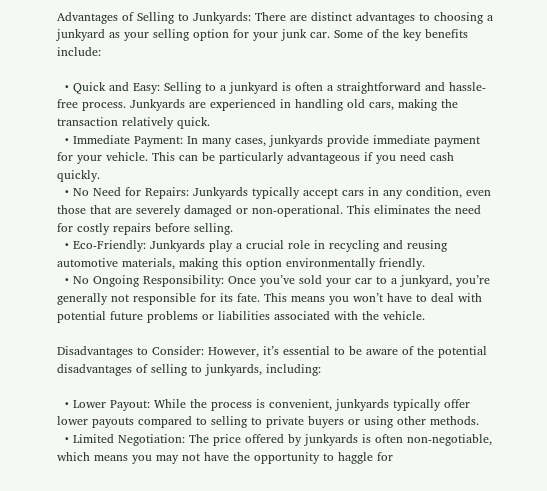Advantages of Selling to Junkyards: There are distinct advantages to choosing a junkyard as your selling option for your junk car. Some of the key benefits include:

  • Quick and Easy: Selling to a junkyard is often a straightforward and hassle-free process. Junkyards are experienced in handling old cars, making the transaction relatively quick.
  • Immediate Payment: In many cases, junkyards provide immediate payment for your vehicle. This can be particularly advantageous if you need cash quickly.
  • No Need for Repairs: Junkyards typically accept cars in any condition, even those that are severely damaged or non-operational. This eliminates the need for costly repairs before selling.
  • Eco-Friendly: Junkyards play a crucial role in recycling and reusing automotive materials, making this option environmentally friendly.
  • No Ongoing Responsibility: Once you’ve sold your car to a junkyard, you’re generally not responsible for its fate. This means you won’t have to deal with potential future problems or liabilities associated with the vehicle.

Disadvantages to Consider: However, it’s essential to be aware of the potential disadvantages of selling to junkyards, including:

  • Lower Payout: While the process is convenient, junkyards typically offer lower payouts compared to selling to private buyers or using other methods.
  • Limited Negotiation: The price offered by junkyards is often non-negotiable, which means you may not have the opportunity to haggle for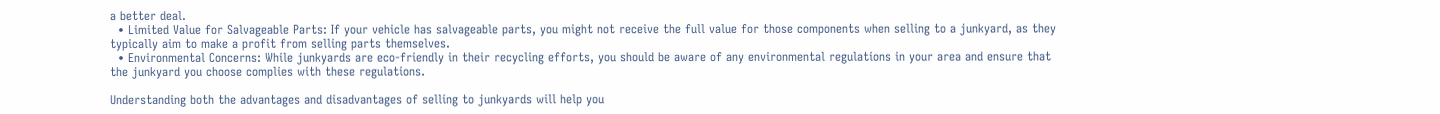a better deal.
  • Limited Value for Salvageable Parts: If your vehicle has salvageable parts, you might not receive the full value for those components when selling to a junkyard, as they typically aim to make a profit from selling parts themselves.
  • Environmental Concerns: While junkyards are eco-friendly in their recycling efforts, you should be aware of any environmental regulations in your area and ensure that the junkyard you choose complies with these regulations.

Understanding both the advantages and disadvantages of selling to junkyards will help you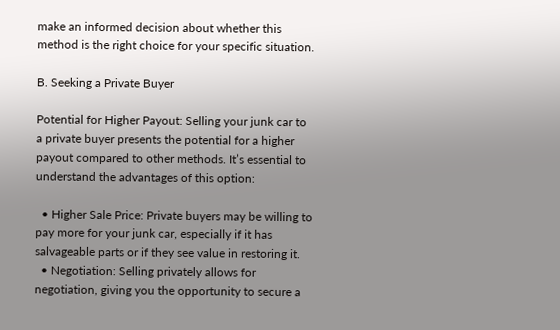make an informed decision about whether this method is the right choice for your specific situation.

B. Seeking a Private Buyer

Potential for Higher Payout: Selling your junk car to a private buyer presents the potential for a higher payout compared to other methods. It’s essential to understand the advantages of this option:

  • Higher Sale Price: Private buyers may be willing to pay more for your junk car, especially if it has salvageable parts or if they see value in restoring it.
  • Negotiation: Selling privately allows for negotiation, giving you the opportunity to secure a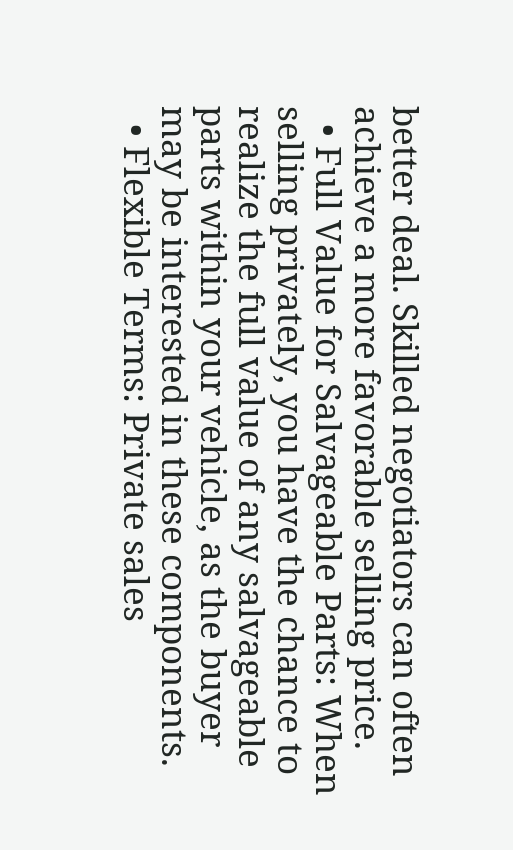better deal. Skilled negotiators can often achieve a more favorable selling price.
  • Full Value for Salvageable Parts: When selling privately, you have the chance to realize the full value of any salvageable parts within your vehicle, as the buyer may be interested in these components.
  • Flexible Terms: Private sales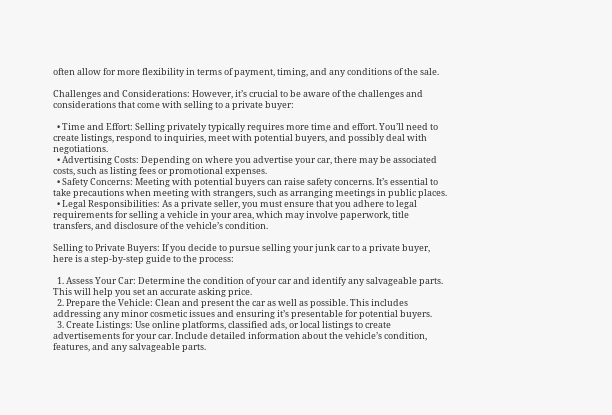often allow for more flexibility in terms of payment, timing, and any conditions of the sale.

Challenges and Considerations: However, it’s crucial to be aware of the challenges and considerations that come with selling to a private buyer:

  • Time and Effort: Selling privately typically requires more time and effort. You’ll need to create listings, respond to inquiries, meet with potential buyers, and possibly deal with negotiations.
  • Advertising Costs: Depending on where you advertise your car, there may be associated costs, such as listing fees or promotional expenses.
  • Safety Concerns: Meeting with potential buyers can raise safety concerns. It’s essential to take precautions when meeting with strangers, such as arranging meetings in public places.
  • Legal Responsibilities: As a private seller, you must ensure that you adhere to legal requirements for selling a vehicle in your area, which may involve paperwork, title transfers, and disclosure of the vehicle’s condition.

Selling to Private Buyers: If you decide to pursue selling your junk car to a private buyer, here is a step-by-step guide to the process:

  1. Assess Your Car: Determine the condition of your car and identify any salvageable parts. This will help you set an accurate asking price.
  2. Prepare the Vehicle: Clean and present the car as well as possible. This includes addressing any minor cosmetic issues and ensuring it’s presentable for potential buyers.
  3. Create Listings: Use online platforms, classified ads, or local listings to create advertisements for your car. Include detailed information about the vehicle’s condition, features, and any salvageable parts.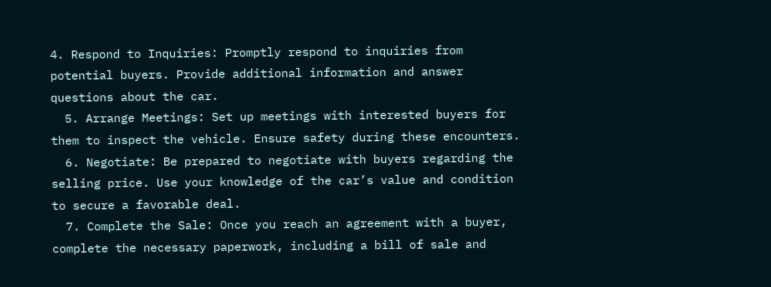4. Respond to Inquiries: Promptly respond to inquiries from potential buyers. Provide additional information and answer questions about the car.
  5. Arrange Meetings: Set up meetings with interested buyers for them to inspect the vehicle. Ensure safety during these encounters.
  6. Negotiate: Be prepared to negotiate with buyers regarding the selling price. Use your knowledge of the car’s value and condition to secure a favorable deal.
  7. Complete the Sale: Once you reach an agreement with a buyer, complete the necessary paperwork, including a bill of sale and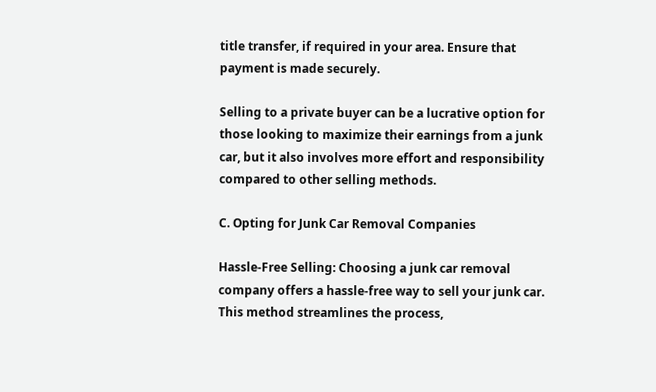title transfer, if required in your area. Ensure that payment is made securely.

Selling to a private buyer can be a lucrative option for those looking to maximize their earnings from a junk car, but it also involves more effort and responsibility compared to other selling methods.

C. Opting for Junk Car Removal Companies

Hassle-Free Selling: Choosing a junk car removal company offers a hassle-free way to sell your junk car. This method streamlines the process,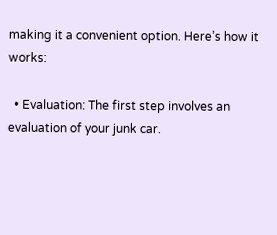making it a convenient option. Here’s how it works:

  • Evaluation: The first step involves an evaluation of your junk car.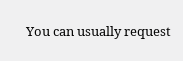You can usually request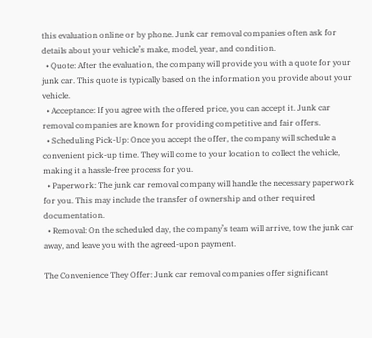this evaluation online or by phone. Junk car removal companies often ask for details about your vehicle’s make, model, year, and condition.
  • Quote: After the evaluation, the company will provide you with a quote for your junk car. This quote is typically based on the information you provide about your vehicle.
  • Acceptance: If you agree with the offered price, you can accept it. Junk car removal companies are known for providing competitive and fair offers.
  • Scheduling Pick-Up: Once you accept the offer, the company will schedule a convenient pick-up time. They will come to your location to collect the vehicle, making it a hassle-free process for you.
  • Paperwork: The junk car removal company will handle the necessary paperwork for you. This may include the transfer of ownership and other required documentation.
  • Removal: On the scheduled day, the company’s team will arrive, tow the junk car away, and leave you with the agreed-upon payment.

The Convenience They Offer: Junk car removal companies offer significant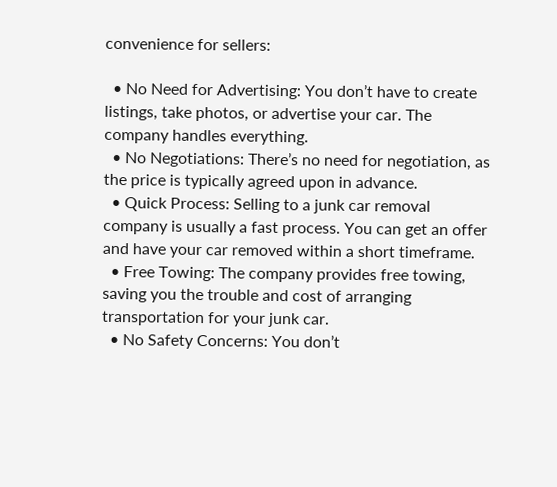convenience for sellers:

  • No Need for Advertising: You don’t have to create listings, take photos, or advertise your car. The company handles everything.
  • No Negotiations: There’s no need for negotiation, as the price is typically agreed upon in advance.
  • Quick Process: Selling to a junk car removal company is usually a fast process. You can get an offer and have your car removed within a short timeframe.
  • Free Towing: The company provides free towing, saving you the trouble and cost of arranging transportation for your junk car.
  • No Safety Concerns: You don’t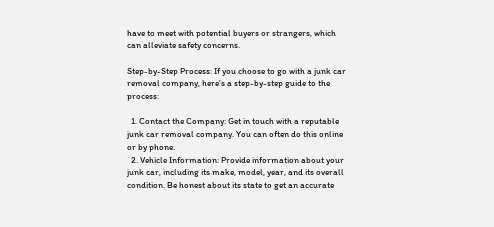have to meet with potential buyers or strangers, which can alleviate safety concerns.

Step-by-Step Process: If you choose to go with a junk car removal company, here’s a step-by-step guide to the process:

  1. Contact the Company: Get in touch with a reputable junk car removal company. You can often do this online or by phone.
  2. Vehicle Information: Provide information about your junk car, including its make, model, year, and its overall condition. Be honest about its state to get an accurate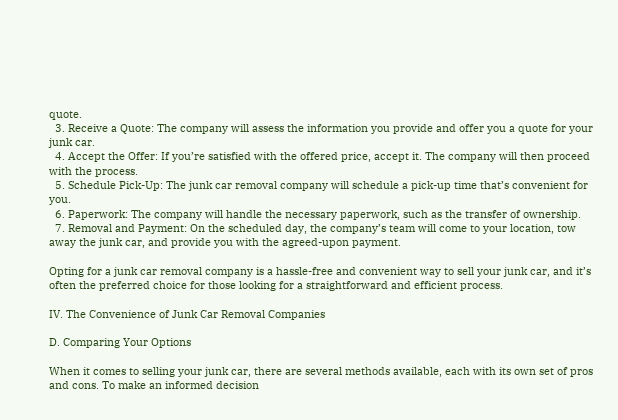quote.
  3. Receive a Quote: The company will assess the information you provide and offer you a quote for your junk car.
  4. Accept the Offer: If you’re satisfied with the offered price, accept it. The company will then proceed with the process.
  5. Schedule Pick-Up: The junk car removal company will schedule a pick-up time that’s convenient for you.
  6. Paperwork: The company will handle the necessary paperwork, such as the transfer of ownership.
  7. Removal and Payment: On the scheduled day, the company’s team will come to your location, tow away the junk car, and provide you with the agreed-upon payment.

Opting for a junk car removal company is a hassle-free and convenient way to sell your junk car, and it’s often the preferred choice for those looking for a straightforward and efficient process.

IV. The Convenience of Junk Car Removal Companies

D. Comparing Your Options

When it comes to selling your junk car, there are several methods available, each with its own set of pros and cons. To make an informed decision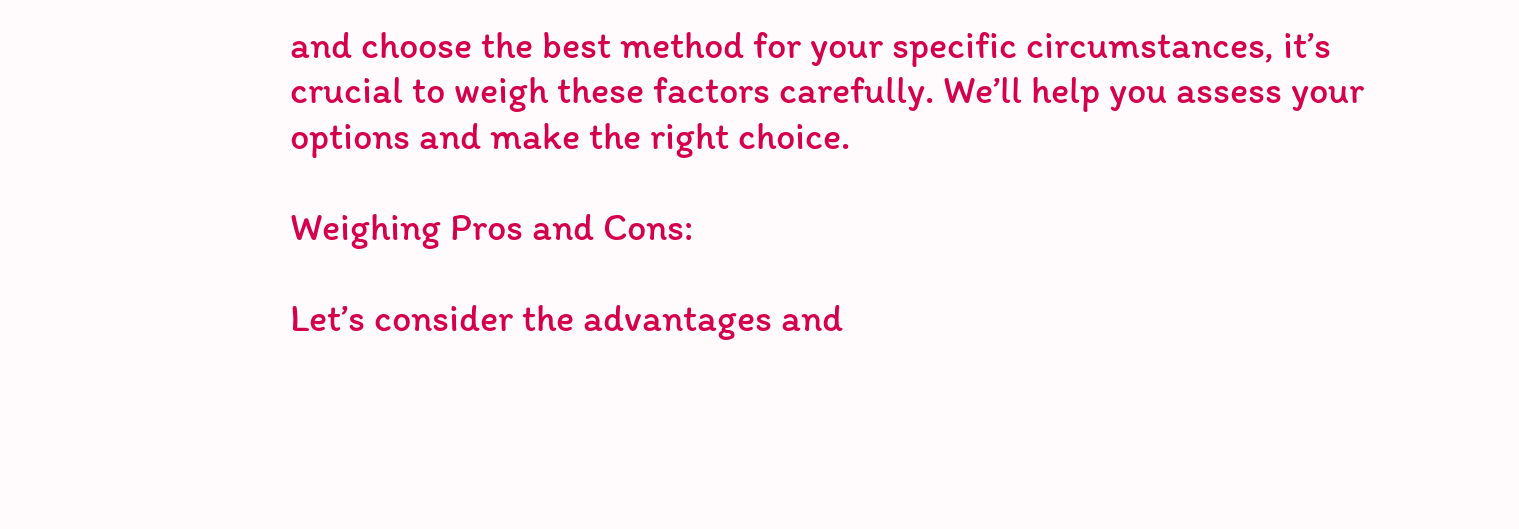and choose the best method for your specific circumstances, it’s crucial to weigh these factors carefully. We’ll help you assess your options and make the right choice.

Weighing Pros and Cons:

Let’s consider the advantages and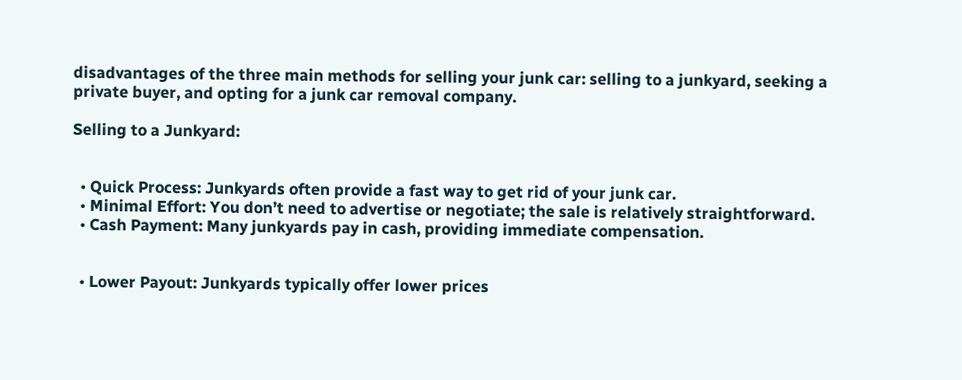disadvantages of the three main methods for selling your junk car: selling to a junkyard, seeking a private buyer, and opting for a junk car removal company.

Selling to a Junkyard:


  • Quick Process: Junkyards often provide a fast way to get rid of your junk car.
  • Minimal Effort: You don’t need to advertise or negotiate; the sale is relatively straightforward.
  • Cash Payment: Many junkyards pay in cash, providing immediate compensation.


  • Lower Payout: Junkyards typically offer lower prices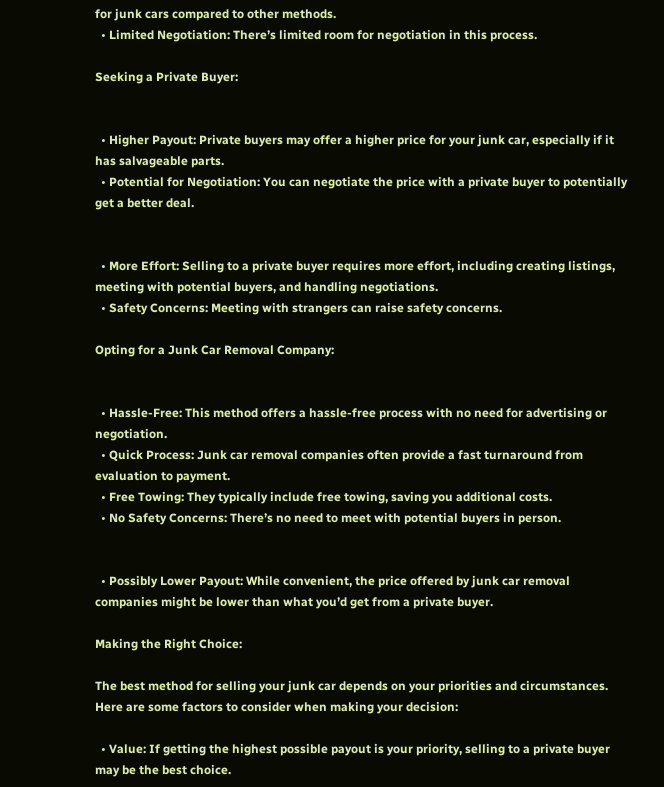for junk cars compared to other methods.
  • Limited Negotiation: There’s limited room for negotiation in this process.

Seeking a Private Buyer:


  • Higher Payout: Private buyers may offer a higher price for your junk car, especially if it has salvageable parts.
  • Potential for Negotiation: You can negotiate the price with a private buyer to potentially get a better deal.


  • More Effort: Selling to a private buyer requires more effort, including creating listings, meeting with potential buyers, and handling negotiations.
  • Safety Concerns: Meeting with strangers can raise safety concerns.

Opting for a Junk Car Removal Company:


  • Hassle-Free: This method offers a hassle-free process with no need for advertising or negotiation.
  • Quick Process: Junk car removal companies often provide a fast turnaround from evaluation to payment.
  • Free Towing: They typically include free towing, saving you additional costs.
  • No Safety Concerns: There’s no need to meet with potential buyers in person.


  • Possibly Lower Payout: While convenient, the price offered by junk car removal companies might be lower than what you’d get from a private buyer.

Making the Right Choice:

The best method for selling your junk car depends on your priorities and circumstances. Here are some factors to consider when making your decision:

  • Value: If getting the highest possible payout is your priority, selling to a private buyer may be the best choice.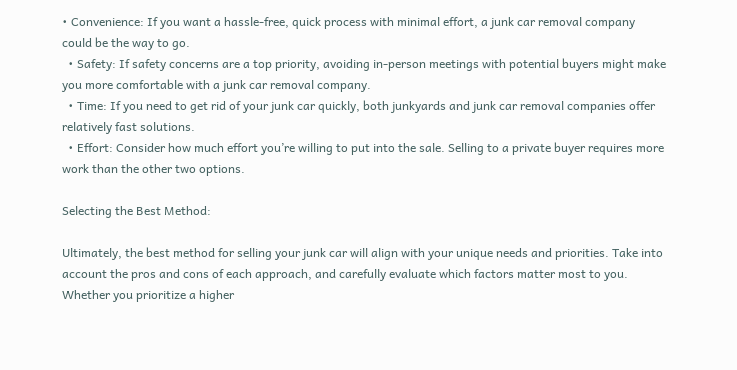• Convenience: If you want a hassle-free, quick process with minimal effort, a junk car removal company could be the way to go.
  • Safety: If safety concerns are a top priority, avoiding in-person meetings with potential buyers might make you more comfortable with a junk car removal company.
  • Time: If you need to get rid of your junk car quickly, both junkyards and junk car removal companies offer relatively fast solutions.
  • Effort: Consider how much effort you’re willing to put into the sale. Selling to a private buyer requires more work than the other two options.

Selecting the Best Method:

Ultimately, the best method for selling your junk car will align with your unique needs and priorities. Take into account the pros and cons of each approach, and carefully evaluate which factors matter most to you. Whether you prioritize a higher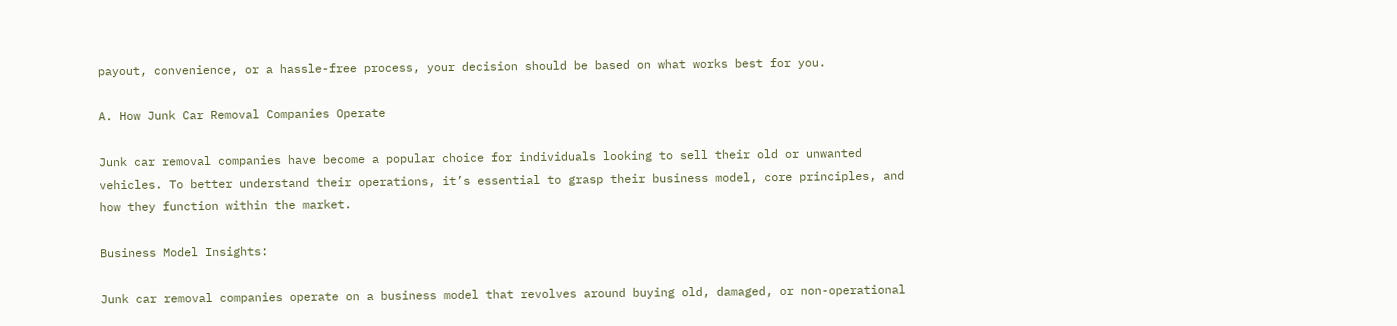payout, convenience, or a hassle-free process, your decision should be based on what works best for you.

A. How Junk Car Removal Companies Operate

Junk car removal companies have become a popular choice for individuals looking to sell their old or unwanted vehicles. To better understand their operations, it’s essential to grasp their business model, core principles, and how they function within the market.

Business Model Insights:

Junk car removal companies operate on a business model that revolves around buying old, damaged, or non-operational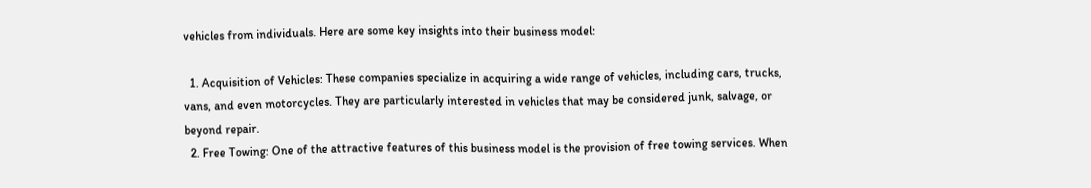vehicles from individuals. Here are some key insights into their business model:

  1. Acquisition of Vehicles: These companies specialize in acquiring a wide range of vehicles, including cars, trucks, vans, and even motorcycles. They are particularly interested in vehicles that may be considered junk, salvage, or beyond repair.
  2. Free Towing: One of the attractive features of this business model is the provision of free towing services. When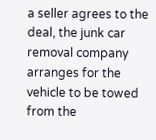a seller agrees to the deal, the junk car removal company arranges for the vehicle to be towed from the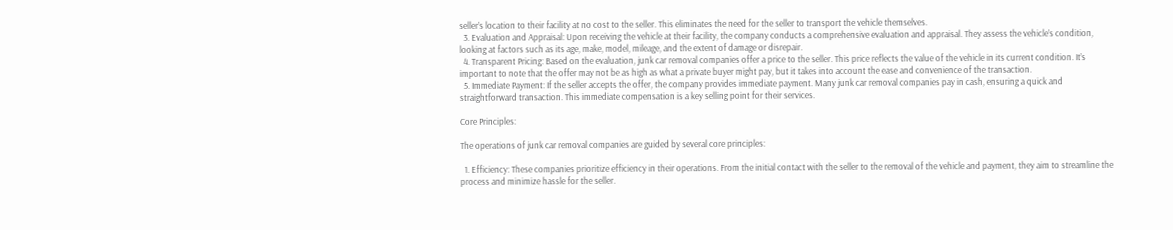seller’s location to their facility at no cost to the seller. This eliminates the need for the seller to transport the vehicle themselves.
  3. Evaluation and Appraisal: Upon receiving the vehicle at their facility, the company conducts a comprehensive evaluation and appraisal. They assess the vehicle’s condition, looking at factors such as its age, make, model, mileage, and the extent of damage or disrepair.
  4. Transparent Pricing: Based on the evaluation, junk car removal companies offer a price to the seller. This price reflects the value of the vehicle in its current condition. It’s important to note that the offer may not be as high as what a private buyer might pay, but it takes into account the ease and convenience of the transaction.
  5. Immediate Payment: If the seller accepts the offer, the company provides immediate payment. Many junk car removal companies pay in cash, ensuring a quick and straightforward transaction. This immediate compensation is a key selling point for their services.

Core Principles:

The operations of junk car removal companies are guided by several core principles:

  1. Efficiency: These companies prioritize efficiency in their operations. From the initial contact with the seller to the removal of the vehicle and payment, they aim to streamline the process and minimize hassle for the seller.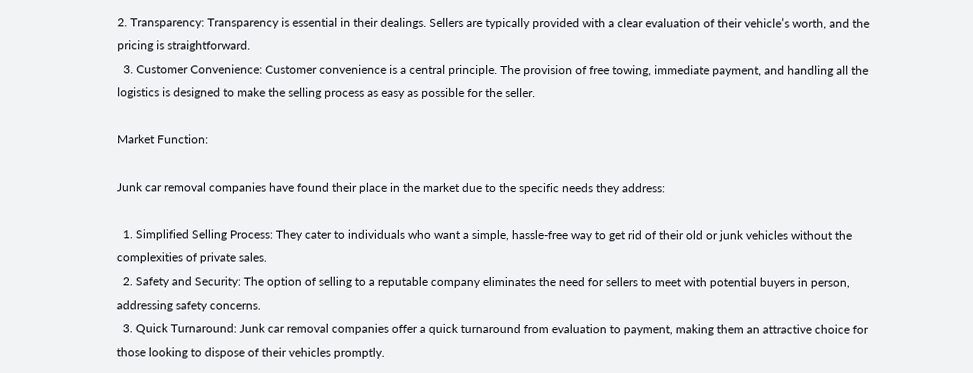2. Transparency: Transparency is essential in their dealings. Sellers are typically provided with a clear evaluation of their vehicle’s worth, and the pricing is straightforward.
  3. Customer Convenience: Customer convenience is a central principle. The provision of free towing, immediate payment, and handling all the logistics is designed to make the selling process as easy as possible for the seller.

Market Function:

Junk car removal companies have found their place in the market due to the specific needs they address:

  1. Simplified Selling Process: They cater to individuals who want a simple, hassle-free way to get rid of their old or junk vehicles without the complexities of private sales.
  2. Safety and Security: The option of selling to a reputable company eliminates the need for sellers to meet with potential buyers in person, addressing safety concerns.
  3. Quick Turnaround: Junk car removal companies offer a quick turnaround from evaluation to payment, making them an attractive choice for those looking to dispose of their vehicles promptly.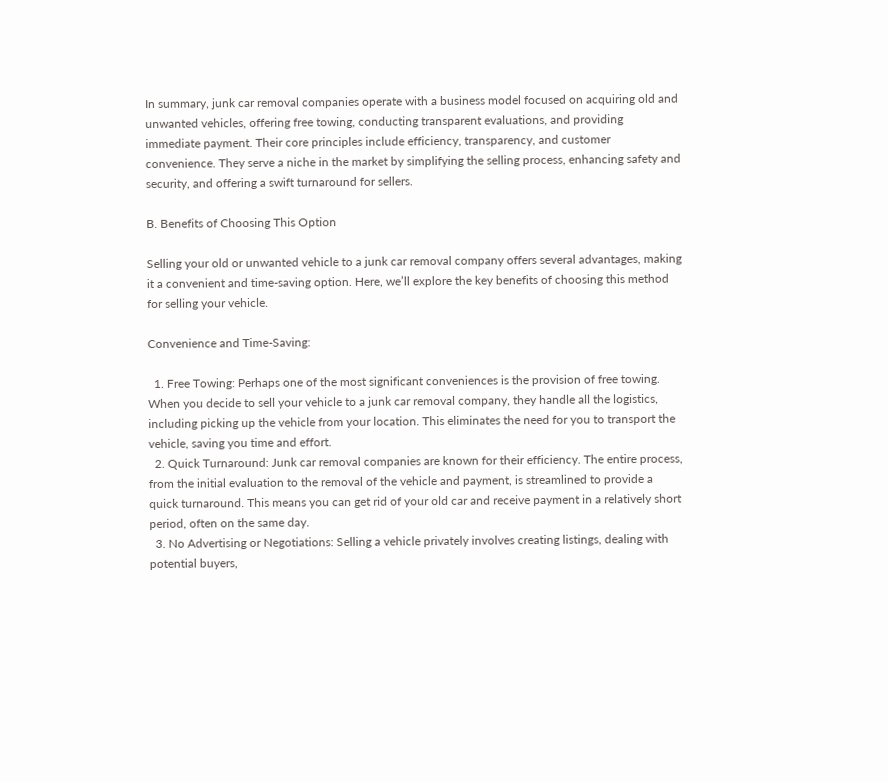In summary, junk car removal companies operate with a business model focused on acquiring old and unwanted vehicles, offering free towing, conducting transparent evaluations, and providing immediate payment. Their core principles include efficiency, transparency, and customer convenience. They serve a niche in the market by simplifying the selling process, enhancing safety and security, and offering a swift turnaround for sellers.

B. Benefits of Choosing This Option

Selling your old or unwanted vehicle to a junk car removal company offers several advantages, making it a convenient and time-saving option. Here, we’ll explore the key benefits of choosing this method for selling your vehicle.

Convenience and Time-Saving:

  1. Free Towing: Perhaps one of the most significant conveniences is the provision of free towing. When you decide to sell your vehicle to a junk car removal company, they handle all the logistics, including picking up the vehicle from your location. This eliminates the need for you to transport the vehicle, saving you time and effort.
  2. Quick Turnaround: Junk car removal companies are known for their efficiency. The entire process, from the initial evaluation to the removal of the vehicle and payment, is streamlined to provide a quick turnaround. This means you can get rid of your old car and receive payment in a relatively short period, often on the same day.
  3. No Advertising or Negotiations: Selling a vehicle privately involves creating listings, dealing with potential buyers,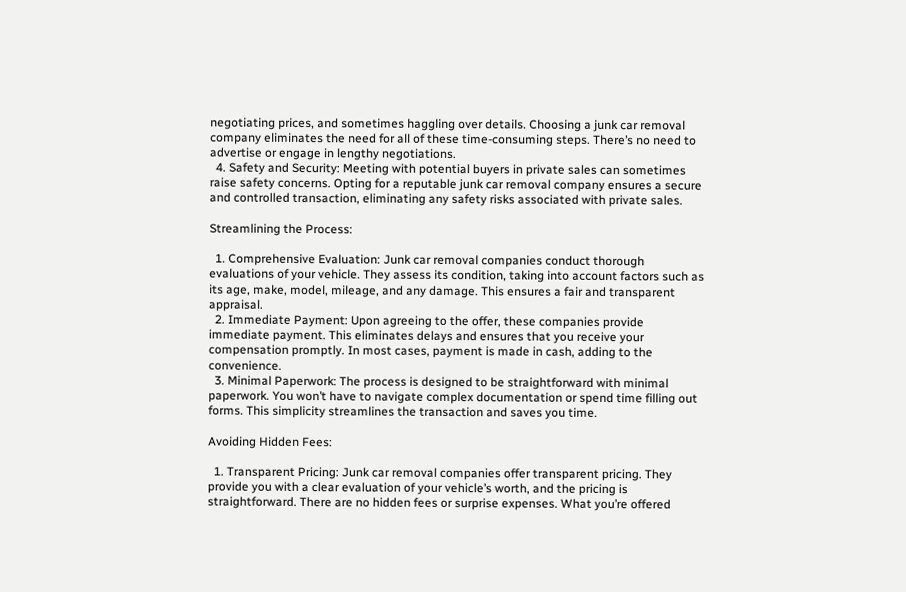negotiating prices, and sometimes haggling over details. Choosing a junk car removal company eliminates the need for all of these time-consuming steps. There’s no need to advertise or engage in lengthy negotiations.
  4. Safety and Security: Meeting with potential buyers in private sales can sometimes raise safety concerns. Opting for a reputable junk car removal company ensures a secure and controlled transaction, eliminating any safety risks associated with private sales.

Streamlining the Process:

  1. Comprehensive Evaluation: Junk car removal companies conduct thorough evaluations of your vehicle. They assess its condition, taking into account factors such as its age, make, model, mileage, and any damage. This ensures a fair and transparent appraisal.
  2. Immediate Payment: Upon agreeing to the offer, these companies provide immediate payment. This eliminates delays and ensures that you receive your compensation promptly. In most cases, payment is made in cash, adding to the convenience.
  3. Minimal Paperwork: The process is designed to be straightforward with minimal paperwork. You won’t have to navigate complex documentation or spend time filling out forms. This simplicity streamlines the transaction and saves you time.

Avoiding Hidden Fees:

  1. Transparent Pricing: Junk car removal companies offer transparent pricing. They provide you with a clear evaluation of your vehicle’s worth, and the pricing is straightforward. There are no hidden fees or surprise expenses. What you’re offered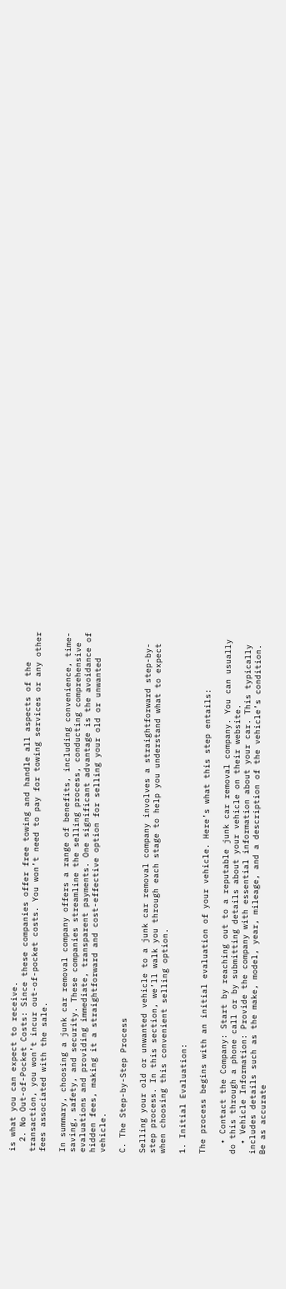is what you can expect to receive.
  2. No Out-of-Pocket Costs: Since these companies offer free towing and handle all aspects of the transaction, you won’t incur out-of-pocket costs. You won’t need to pay for towing services or any other fees associated with the sale.

In summary, choosing a junk car removal company offers a range of benefits, including convenience, time-saving, safety, and security. These companies streamline the selling process, conducting comprehensive evaluations and providing immediate, transparent payments. One significant advantage is the avoidance of hidden fees, making it a straightforward and cost-effective option for selling your old or unwanted vehicle.

C. The Step-by-Step Process

Selling your old or unwanted vehicle to a junk car removal company involves a straightforward step-by-step process. In this section, we’ll walk you through each stage to help you understand what to expect when choosing this convenient selling option.

1. Initial Evaluation:

The process begins with an initial evaluation of your vehicle. Here’s what this step entails:

  • Contact the Company: Start by reaching out to a reputable junk car removal company. You can usually do this through a phone call or by submitting details about your vehicle on their website.
  • Vehicle Information: Provide the company with essential information about your car. This typically includes details such as the make, model, year, mileage, and a description of the vehicle’s condition. Be as accurate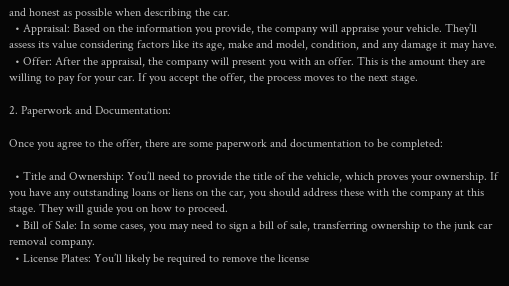and honest as possible when describing the car.
  • Appraisal: Based on the information you provide, the company will appraise your vehicle. They’ll assess its value considering factors like its age, make and model, condition, and any damage it may have.
  • Offer: After the appraisal, the company will present you with an offer. This is the amount they are willing to pay for your car. If you accept the offer, the process moves to the next stage.

2. Paperwork and Documentation:

Once you agree to the offer, there are some paperwork and documentation to be completed:

  • Title and Ownership: You’ll need to provide the title of the vehicle, which proves your ownership. If you have any outstanding loans or liens on the car, you should address these with the company at this stage. They will guide you on how to proceed.
  • Bill of Sale: In some cases, you may need to sign a bill of sale, transferring ownership to the junk car removal company.
  • License Plates: You’ll likely be required to remove the license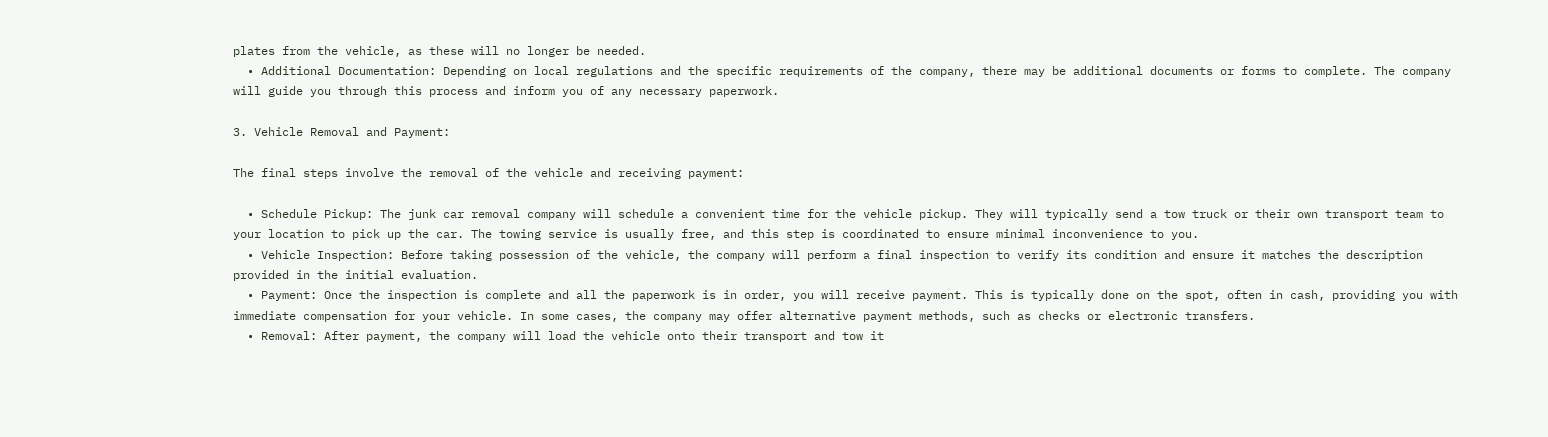plates from the vehicle, as these will no longer be needed.
  • Additional Documentation: Depending on local regulations and the specific requirements of the company, there may be additional documents or forms to complete. The company will guide you through this process and inform you of any necessary paperwork.

3. Vehicle Removal and Payment:

The final steps involve the removal of the vehicle and receiving payment:

  • Schedule Pickup: The junk car removal company will schedule a convenient time for the vehicle pickup. They will typically send a tow truck or their own transport team to your location to pick up the car. The towing service is usually free, and this step is coordinated to ensure minimal inconvenience to you.
  • Vehicle Inspection: Before taking possession of the vehicle, the company will perform a final inspection to verify its condition and ensure it matches the description provided in the initial evaluation.
  • Payment: Once the inspection is complete and all the paperwork is in order, you will receive payment. This is typically done on the spot, often in cash, providing you with immediate compensation for your vehicle. In some cases, the company may offer alternative payment methods, such as checks or electronic transfers.
  • Removal: After payment, the company will load the vehicle onto their transport and tow it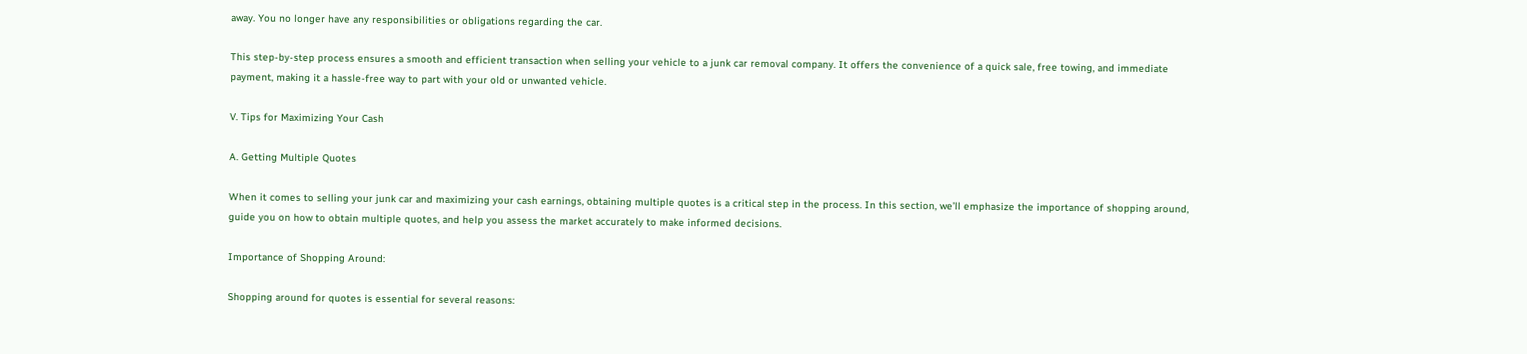away. You no longer have any responsibilities or obligations regarding the car.

This step-by-step process ensures a smooth and efficient transaction when selling your vehicle to a junk car removal company. It offers the convenience of a quick sale, free towing, and immediate payment, making it a hassle-free way to part with your old or unwanted vehicle.

V. Tips for Maximizing Your Cash

A. Getting Multiple Quotes

When it comes to selling your junk car and maximizing your cash earnings, obtaining multiple quotes is a critical step in the process. In this section, we’ll emphasize the importance of shopping around, guide you on how to obtain multiple quotes, and help you assess the market accurately to make informed decisions.

Importance of Shopping Around:

Shopping around for quotes is essential for several reasons: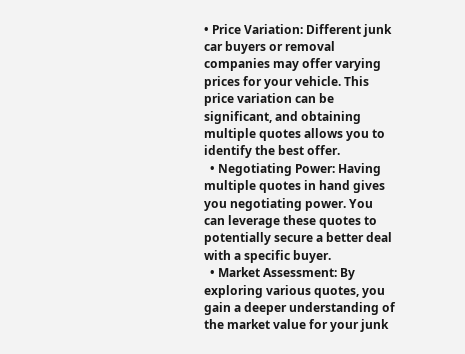• Price Variation: Different junk car buyers or removal companies may offer varying prices for your vehicle. This price variation can be significant, and obtaining multiple quotes allows you to identify the best offer.
  • Negotiating Power: Having multiple quotes in hand gives you negotiating power. You can leverage these quotes to potentially secure a better deal with a specific buyer.
  • Market Assessment: By exploring various quotes, you gain a deeper understanding of the market value for your junk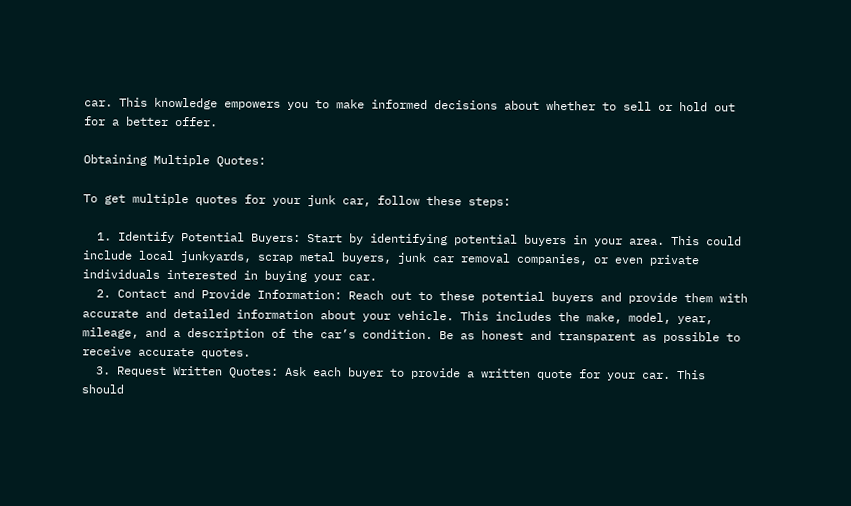car. This knowledge empowers you to make informed decisions about whether to sell or hold out for a better offer.

Obtaining Multiple Quotes:

To get multiple quotes for your junk car, follow these steps:

  1. Identify Potential Buyers: Start by identifying potential buyers in your area. This could include local junkyards, scrap metal buyers, junk car removal companies, or even private individuals interested in buying your car.
  2. Contact and Provide Information: Reach out to these potential buyers and provide them with accurate and detailed information about your vehicle. This includes the make, model, year, mileage, and a description of the car’s condition. Be as honest and transparent as possible to receive accurate quotes.
  3. Request Written Quotes: Ask each buyer to provide a written quote for your car. This should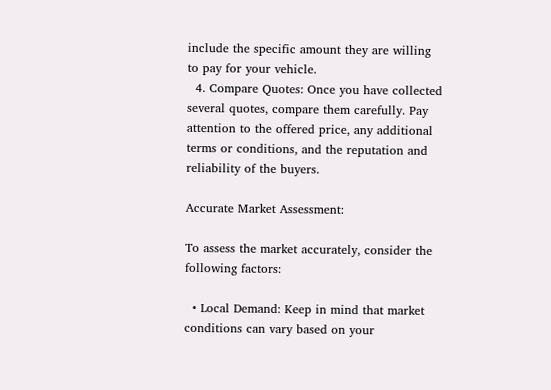include the specific amount they are willing to pay for your vehicle.
  4. Compare Quotes: Once you have collected several quotes, compare them carefully. Pay attention to the offered price, any additional terms or conditions, and the reputation and reliability of the buyers.

Accurate Market Assessment:

To assess the market accurately, consider the following factors:

  • Local Demand: Keep in mind that market conditions can vary based on your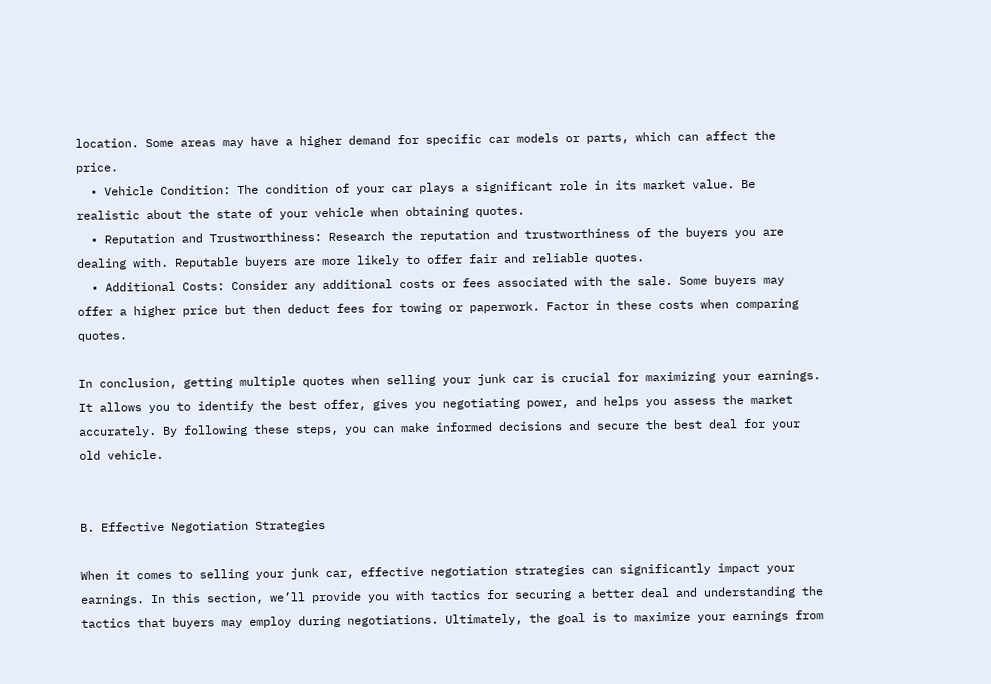location. Some areas may have a higher demand for specific car models or parts, which can affect the price.
  • Vehicle Condition: The condition of your car plays a significant role in its market value. Be realistic about the state of your vehicle when obtaining quotes.
  • Reputation and Trustworthiness: Research the reputation and trustworthiness of the buyers you are dealing with. Reputable buyers are more likely to offer fair and reliable quotes.
  • Additional Costs: Consider any additional costs or fees associated with the sale. Some buyers may offer a higher price but then deduct fees for towing or paperwork. Factor in these costs when comparing quotes.

In conclusion, getting multiple quotes when selling your junk car is crucial for maximizing your earnings. It allows you to identify the best offer, gives you negotiating power, and helps you assess the market accurately. By following these steps, you can make informed decisions and secure the best deal for your old vehicle.


B. Effective Negotiation Strategies

When it comes to selling your junk car, effective negotiation strategies can significantly impact your earnings. In this section, we’ll provide you with tactics for securing a better deal and understanding the tactics that buyers may employ during negotiations. Ultimately, the goal is to maximize your earnings from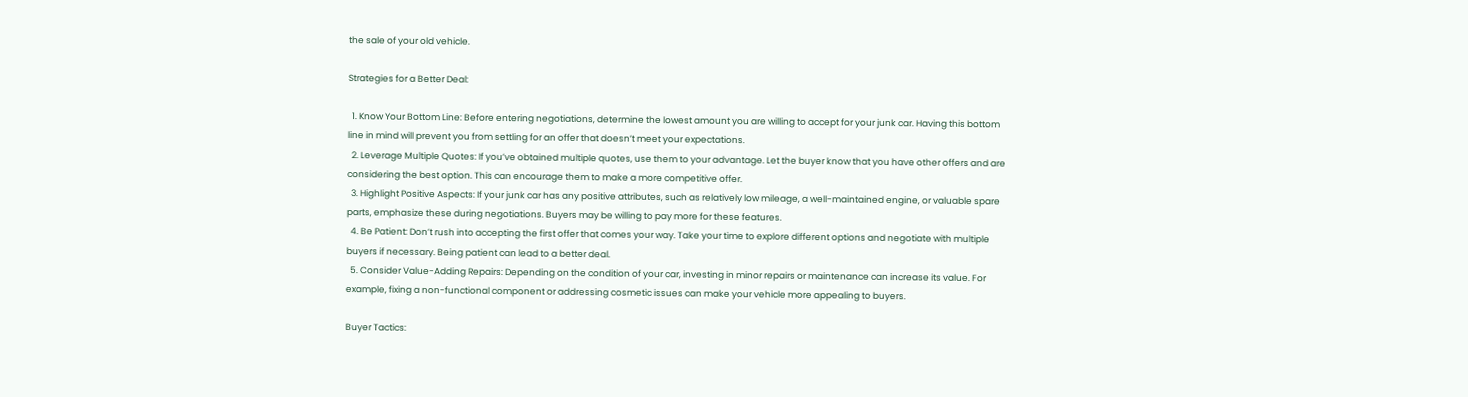the sale of your old vehicle.

Strategies for a Better Deal:

  1. Know Your Bottom Line: Before entering negotiations, determine the lowest amount you are willing to accept for your junk car. Having this bottom line in mind will prevent you from settling for an offer that doesn’t meet your expectations.
  2. Leverage Multiple Quotes: If you’ve obtained multiple quotes, use them to your advantage. Let the buyer know that you have other offers and are considering the best option. This can encourage them to make a more competitive offer.
  3. Highlight Positive Aspects: If your junk car has any positive attributes, such as relatively low mileage, a well-maintained engine, or valuable spare parts, emphasize these during negotiations. Buyers may be willing to pay more for these features.
  4. Be Patient: Don’t rush into accepting the first offer that comes your way. Take your time to explore different options and negotiate with multiple buyers if necessary. Being patient can lead to a better deal.
  5. Consider Value-Adding Repairs: Depending on the condition of your car, investing in minor repairs or maintenance can increase its value. For example, fixing a non-functional component or addressing cosmetic issues can make your vehicle more appealing to buyers.

Buyer Tactics: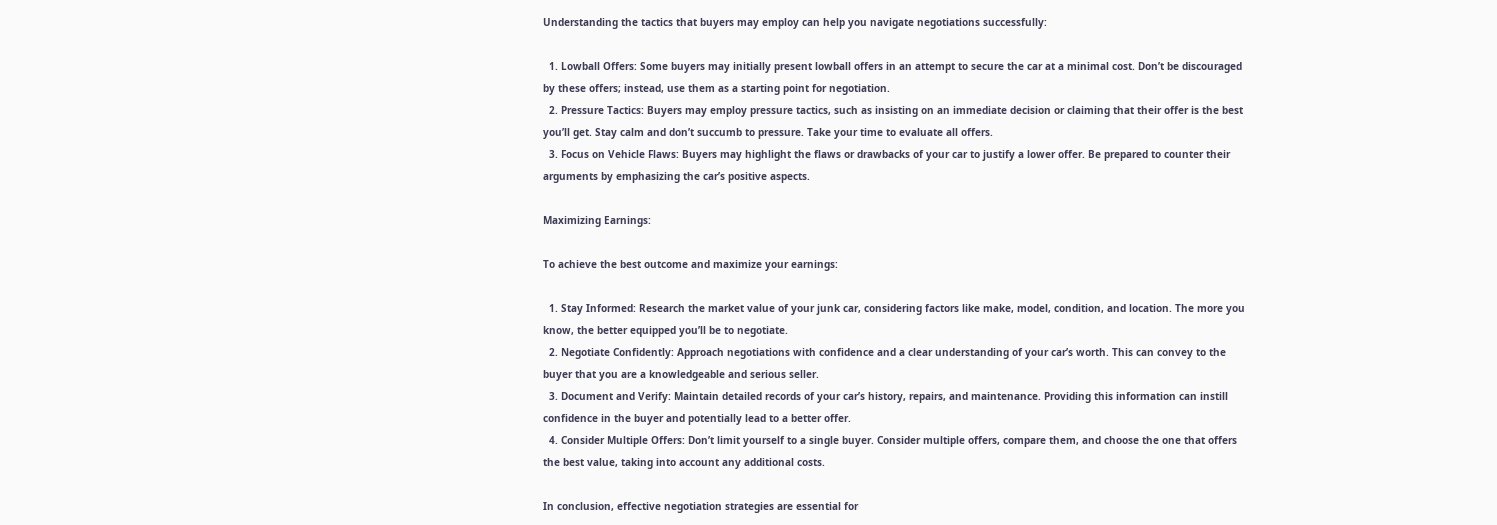Understanding the tactics that buyers may employ can help you navigate negotiations successfully:

  1. Lowball Offers: Some buyers may initially present lowball offers in an attempt to secure the car at a minimal cost. Don’t be discouraged by these offers; instead, use them as a starting point for negotiation.
  2. Pressure Tactics: Buyers may employ pressure tactics, such as insisting on an immediate decision or claiming that their offer is the best you’ll get. Stay calm and don’t succumb to pressure. Take your time to evaluate all offers.
  3. Focus on Vehicle Flaws: Buyers may highlight the flaws or drawbacks of your car to justify a lower offer. Be prepared to counter their arguments by emphasizing the car’s positive aspects.

Maximizing Earnings:

To achieve the best outcome and maximize your earnings:

  1. Stay Informed: Research the market value of your junk car, considering factors like make, model, condition, and location. The more you know, the better equipped you’ll be to negotiate.
  2. Negotiate Confidently: Approach negotiations with confidence and a clear understanding of your car’s worth. This can convey to the buyer that you are a knowledgeable and serious seller.
  3. Document and Verify: Maintain detailed records of your car’s history, repairs, and maintenance. Providing this information can instill confidence in the buyer and potentially lead to a better offer.
  4. Consider Multiple Offers: Don’t limit yourself to a single buyer. Consider multiple offers, compare them, and choose the one that offers the best value, taking into account any additional costs.

In conclusion, effective negotiation strategies are essential for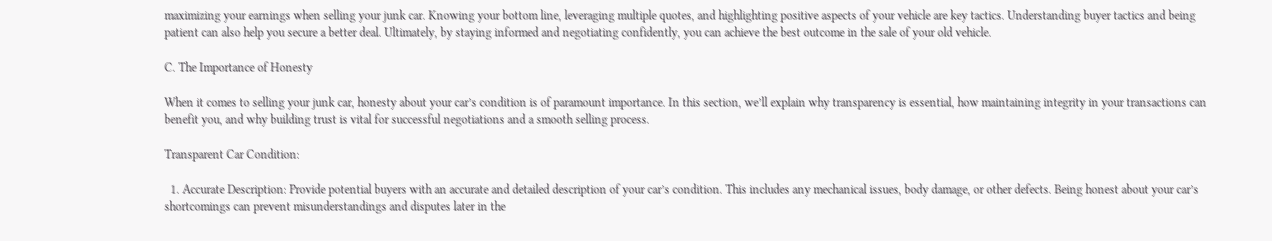maximizing your earnings when selling your junk car. Knowing your bottom line, leveraging multiple quotes, and highlighting positive aspects of your vehicle are key tactics. Understanding buyer tactics and being patient can also help you secure a better deal. Ultimately, by staying informed and negotiating confidently, you can achieve the best outcome in the sale of your old vehicle.

C. The Importance of Honesty

When it comes to selling your junk car, honesty about your car’s condition is of paramount importance. In this section, we’ll explain why transparency is essential, how maintaining integrity in your transactions can benefit you, and why building trust is vital for successful negotiations and a smooth selling process.

Transparent Car Condition:

  1. Accurate Description: Provide potential buyers with an accurate and detailed description of your car’s condition. This includes any mechanical issues, body damage, or other defects. Being honest about your car’s shortcomings can prevent misunderstandings and disputes later in the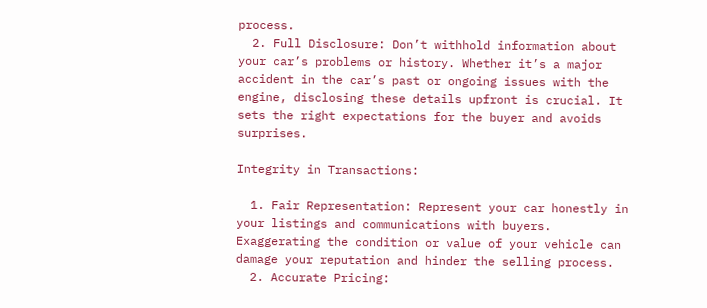process.
  2. Full Disclosure: Don’t withhold information about your car’s problems or history. Whether it’s a major accident in the car’s past or ongoing issues with the engine, disclosing these details upfront is crucial. It sets the right expectations for the buyer and avoids surprises.

Integrity in Transactions:

  1. Fair Representation: Represent your car honestly in your listings and communications with buyers. Exaggerating the condition or value of your vehicle can damage your reputation and hinder the selling process.
  2. Accurate Pricing: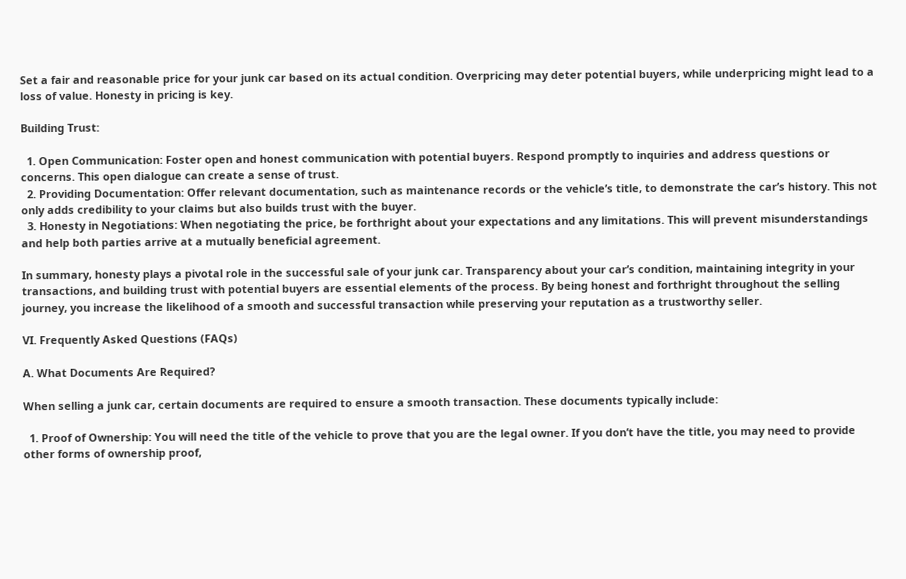Set a fair and reasonable price for your junk car based on its actual condition. Overpricing may deter potential buyers, while underpricing might lead to a loss of value. Honesty in pricing is key.

Building Trust:

  1. Open Communication: Foster open and honest communication with potential buyers. Respond promptly to inquiries and address questions or concerns. This open dialogue can create a sense of trust.
  2. Providing Documentation: Offer relevant documentation, such as maintenance records or the vehicle’s title, to demonstrate the car’s history. This not only adds credibility to your claims but also builds trust with the buyer.
  3. Honesty in Negotiations: When negotiating the price, be forthright about your expectations and any limitations. This will prevent misunderstandings and help both parties arrive at a mutually beneficial agreement.

In summary, honesty plays a pivotal role in the successful sale of your junk car. Transparency about your car’s condition, maintaining integrity in your transactions, and building trust with potential buyers are essential elements of the process. By being honest and forthright throughout the selling journey, you increase the likelihood of a smooth and successful transaction while preserving your reputation as a trustworthy seller.

VI. Frequently Asked Questions (FAQs)

A. What Documents Are Required?

When selling a junk car, certain documents are required to ensure a smooth transaction. These documents typically include:

  1. Proof of Ownership: You will need the title of the vehicle to prove that you are the legal owner. If you don’t have the title, you may need to provide other forms of ownership proof,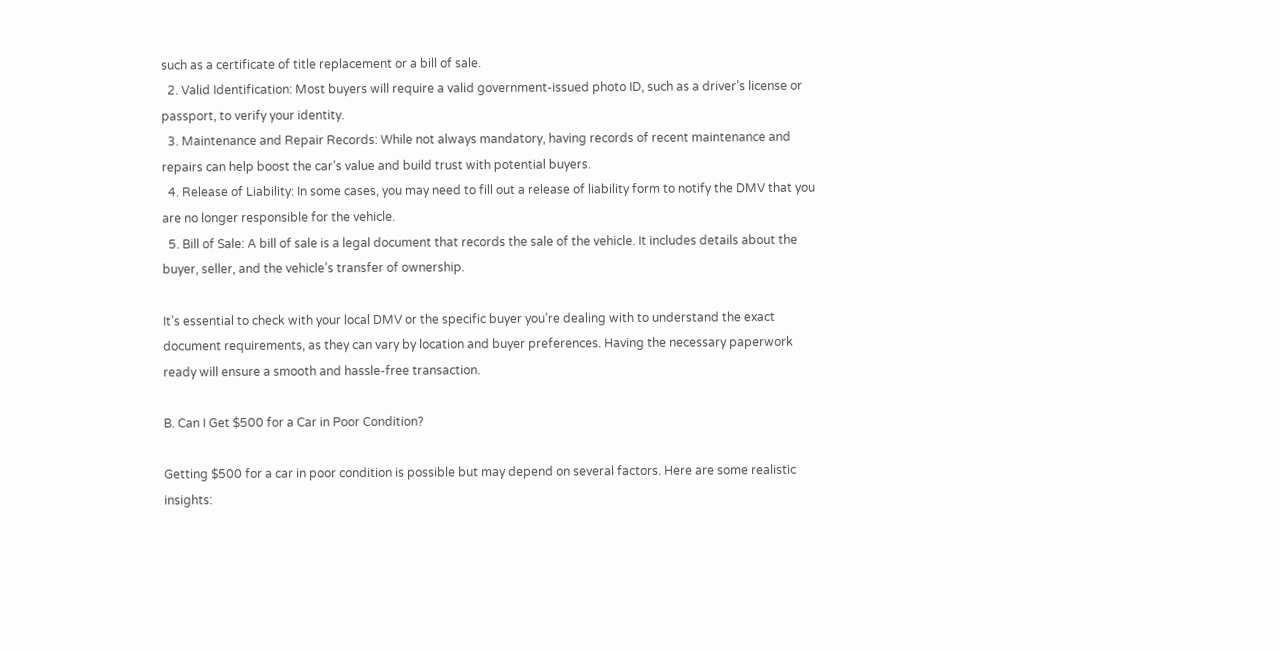such as a certificate of title replacement or a bill of sale.
  2. Valid Identification: Most buyers will require a valid government-issued photo ID, such as a driver’s license or passport, to verify your identity.
  3. Maintenance and Repair Records: While not always mandatory, having records of recent maintenance and repairs can help boost the car’s value and build trust with potential buyers.
  4. Release of Liability: In some cases, you may need to fill out a release of liability form to notify the DMV that you are no longer responsible for the vehicle.
  5. Bill of Sale: A bill of sale is a legal document that records the sale of the vehicle. It includes details about the buyer, seller, and the vehicle’s transfer of ownership.

It’s essential to check with your local DMV or the specific buyer you’re dealing with to understand the exact document requirements, as they can vary by location and buyer preferences. Having the necessary paperwork ready will ensure a smooth and hassle-free transaction.

B. Can I Get $500 for a Car in Poor Condition?

Getting $500 for a car in poor condition is possible but may depend on several factors. Here are some realistic insights: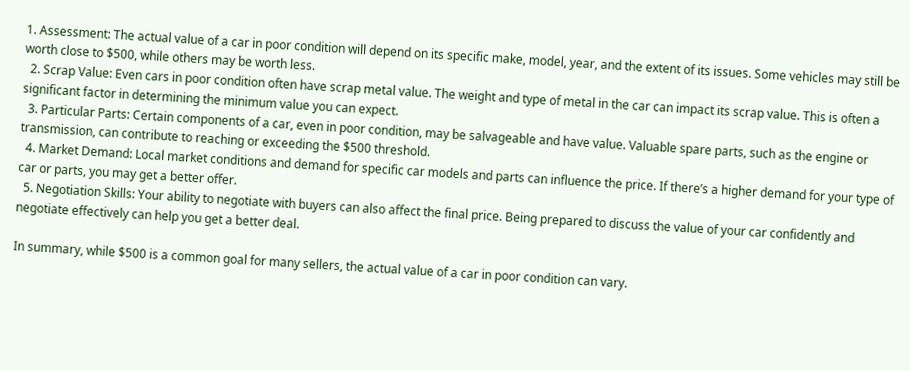1. Assessment: The actual value of a car in poor condition will depend on its specific make, model, year, and the extent of its issues. Some vehicles may still be worth close to $500, while others may be worth less.
  2. Scrap Value: Even cars in poor condition often have scrap metal value. The weight and type of metal in the car can impact its scrap value. This is often a significant factor in determining the minimum value you can expect.
  3. Particular Parts: Certain components of a car, even in poor condition, may be salvageable and have value. Valuable spare parts, such as the engine or transmission, can contribute to reaching or exceeding the $500 threshold.
  4. Market Demand: Local market conditions and demand for specific car models and parts can influence the price. If there’s a higher demand for your type of car or parts, you may get a better offer.
  5. Negotiation Skills: Your ability to negotiate with buyers can also affect the final price. Being prepared to discuss the value of your car confidently and negotiate effectively can help you get a better deal.

In summary, while $500 is a common goal for many sellers, the actual value of a car in poor condition can vary.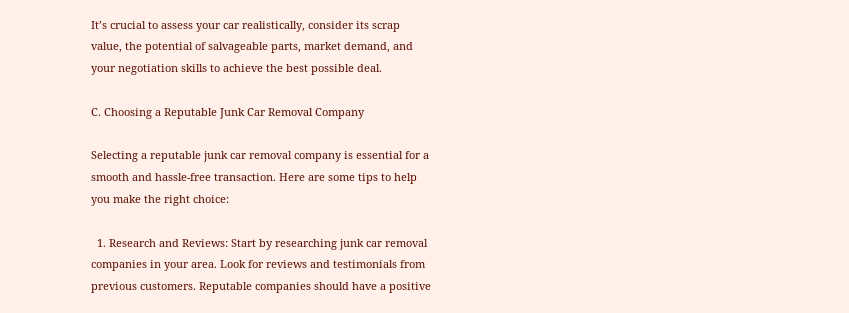It’s crucial to assess your car realistically, consider its scrap value, the potential of salvageable parts, market demand, and your negotiation skills to achieve the best possible deal.

C. Choosing a Reputable Junk Car Removal Company

Selecting a reputable junk car removal company is essential for a smooth and hassle-free transaction. Here are some tips to help you make the right choice:

  1. Research and Reviews: Start by researching junk car removal companies in your area. Look for reviews and testimonials from previous customers. Reputable companies should have a positive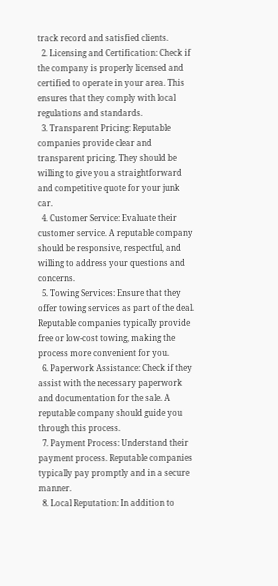track record and satisfied clients.
  2. Licensing and Certification: Check if the company is properly licensed and certified to operate in your area. This ensures that they comply with local regulations and standards.
  3. Transparent Pricing: Reputable companies provide clear and transparent pricing. They should be willing to give you a straightforward and competitive quote for your junk car.
  4. Customer Service: Evaluate their customer service. A reputable company should be responsive, respectful, and willing to address your questions and concerns.
  5. Towing Services: Ensure that they offer towing services as part of the deal. Reputable companies typically provide free or low-cost towing, making the process more convenient for you.
  6. Paperwork Assistance: Check if they assist with the necessary paperwork and documentation for the sale. A reputable company should guide you through this process.
  7. Payment Process: Understand their payment process. Reputable companies typically pay promptly and in a secure manner.
  8. Local Reputation: In addition to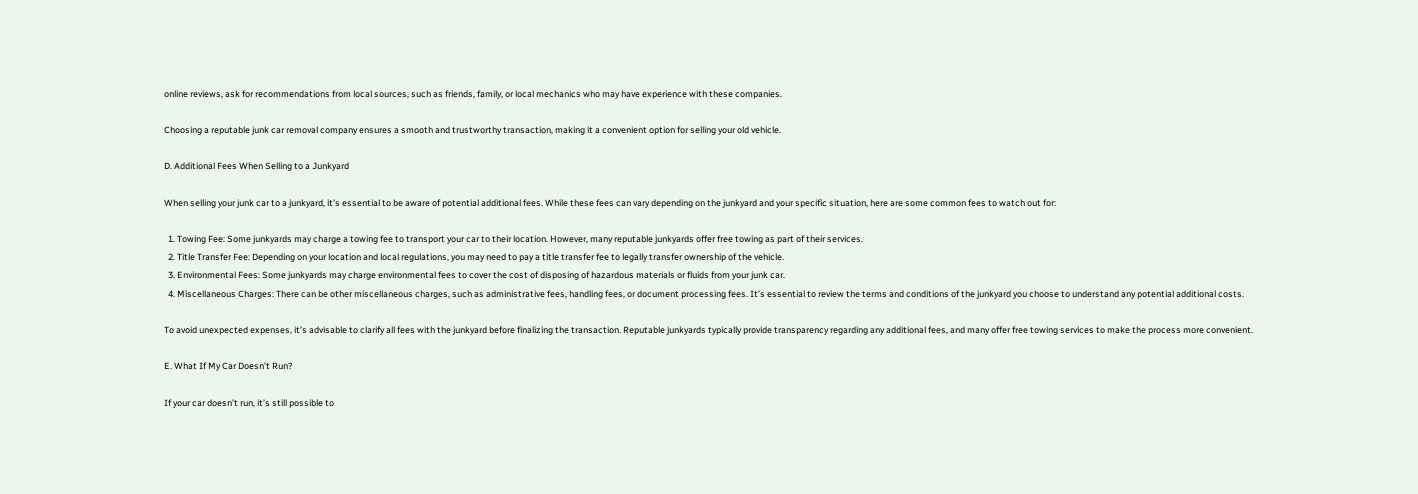online reviews, ask for recommendations from local sources, such as friends, family, or local mechanics who may have experience with these companies.

Choosing a reputable junk car removal company ensures a smooth and trustworthy transaction, making it a convenient option for selling your old vehicle.

D. Additional Fees When Selling to a Junkyard

When selling your junk car to a junkyard, it’s essential to be aware of potential additional fees. While these fees can vary depending on the junkyard and your specific situation, here are some common fees to watch out for:

  1. Towing Fee: Some junkyards may charge a towing fee to transport your car to their location. However, many reputable junkyards offer free towing as part of their services.
  2. Title Transfer Fee: Depending on your location and local regulations, you may need to pay a title transfer fee to legally transfer ownership of the vehicle.
  3. Environmental Fees: Some junkyards may charge environmental fees to cover the cost of disposing of hazardous materials or fluids from your junk car.
  4. Miscellaneous Charges: There can be other miscellaneous charges, such as administrative fees, handling fees, or document processing fees. It’s essential to review the terms and conditions of the junkyard you choose to understand any potential additional costs.

To avoid unexpected expenses, it’s advisable to clarify all fees with the junkyard before finalizing the transaction. Reputable junkyards typically provide transparency regarding any additional fees, and many offer free towing services to make the process more convenient.

E. What If My Car Doesn’t Run?

If your car doesn’t run, it’s still possible to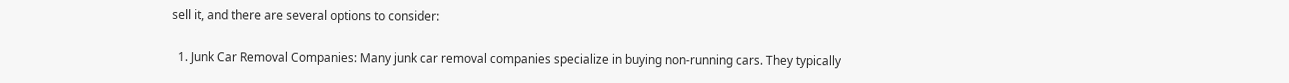sell it, and there are several options to consider:

  1. Junk Car Removal Companies: Many junk car removal companies specialize in buying non-running cars. They typically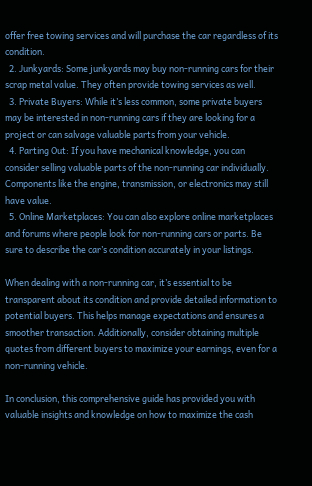offer free towing services and will purchase the car regardless of its condition.
  2. Junkyards: Some junkyards may buy non-running cars for their scrap metal value. They often provide towing services as well.
  3. Private Buyers: While it’s less common, some private buyers may be interested in non-running cars if they are looking for a project or can salvage valuable parts from your vehicle.
  4. Parting Out: If you have mechanical knowledge, you can consider selling valuable parts of the non-running car individually. Components like the engine, transmission, or electronics may still have value.
  5. Online Marketplaces: You can also explore online marketplaces and forums where people look for non-running cars or parts. Be sure to describe the car’s condition accurately in your listings.

When dealing with a non-running car, it’s essential to be transparent about its condition and provide detailed information to potential buyers. This helps manage expectations and ensures a smoother transaction. Additionally, consider obtaining multiple quotes from different buyers to maximize your earnings, even for a non-running vehicle.

In conclusion, this comprehensive guide has provided you with valuable insights and knowledge on how to maximize the cash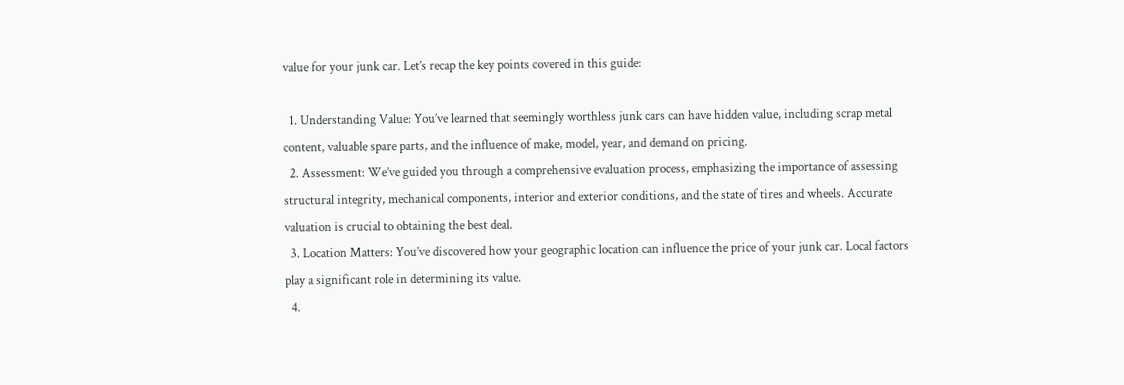value for your junk car. Let’s recap the key points covered in this guide:

  1. Understanding Value: You’ve learned that seemingly worthless junk cars can have hidden value, including scrap metal content, valuable spare parts, and the influence of make, model, year, and demand on pricing.
  2. Assessment: We’ve guided you through a comprehensive evaluation process, emphasizing the importance of assessing structural integrity, mechanical components, interior and exterior conditions, and the state of tires and wheels. Accurate valuation is crucial to obtaining the best deal.
  3. Location Matters: You’ve discovered how your geographic location can influence the price of your junk car. Local factors play a significant role in determining its value.
  4.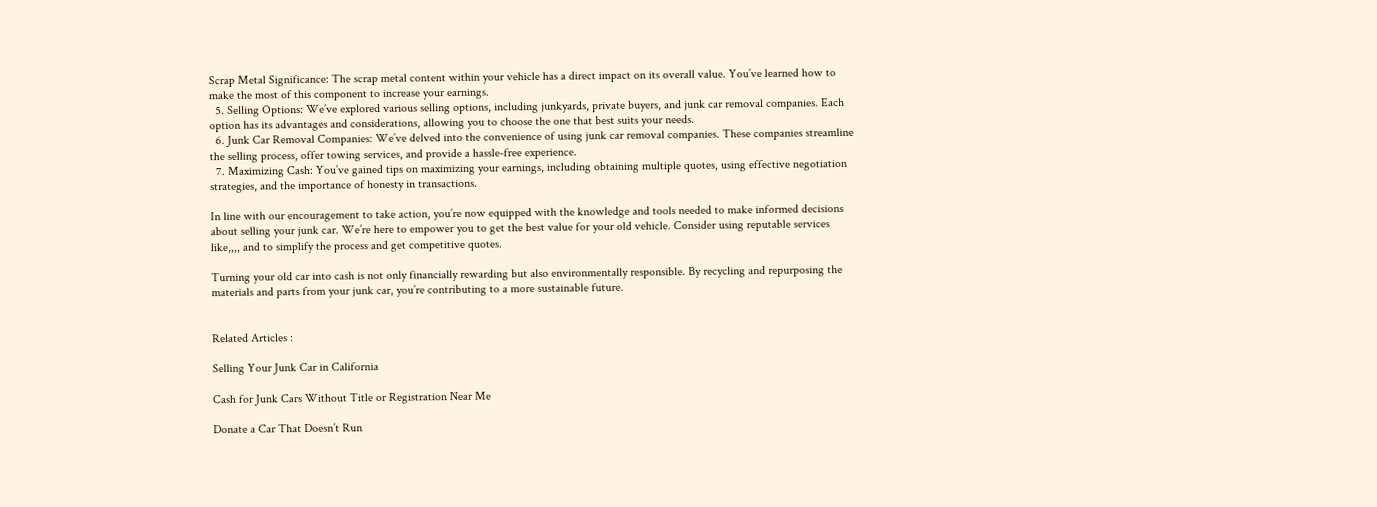Scrap Metal Significance: The scrap metal content within your vehicle has a direct impact on its overall value. You’ve learned how to make the most of this component to increase your earnings.
  5. Selling Options: We’ve explored various selling options, including junkyards, private buyers, and junk car removal companies. Each option has its advantages and considerations, allowing you to choose the one that best suits your needs.
  6. Junk Car Removal Companies: We’ve delved into the convenience of using junk car removal companies. These companies streamline the selling process, offer towing services, and provide a hassle-free experience.
  7. Maximizing Cash: You’ve gained tips on maximizing your earnings, including obtaining multiple quotes, using effective negotiation strategies, and the importance of honesty in transactions.

In line with our encouragement to take action, you’re now equipped with the knowledge and tools needed to make informed decisions about selling your junk car. We’re here to empower you to get the best value for your old vehicle. Consider using reputable services like,,,, and to simplify the process and get competitive quotes.

Turning your old car into cash is not only financially rewarding but also environmentally responsible. By recycling and repurposing the materials and parts from your junk car, you’re contributing to a more sustainable future.


Related Articles :

Selling Your Junk Car in California

Cash for Junk Cars Without Title or Registration Near Me

Donate a Car That Doesn’t Run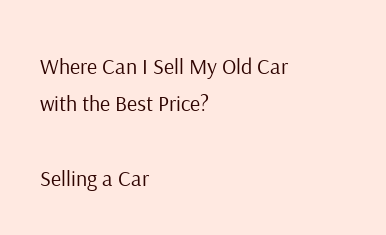Where Can I Sell My Old Car with the Best Price?

Selling a Car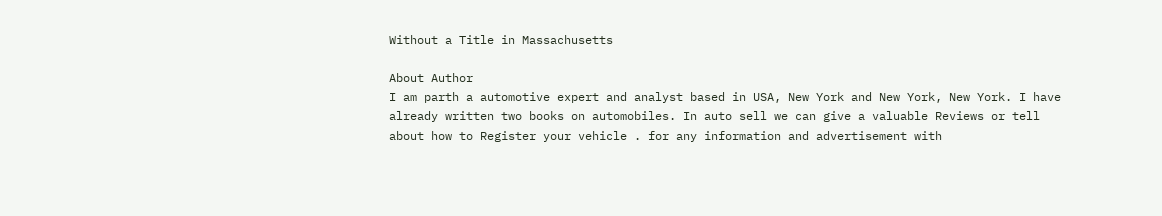Without a Title in Massachusetts

About Author
I am parth a automotive expert and analyst based in USA, New York and New York, New York. I have already written two books on automobiles. In auto sell we can give a valuable Reviews or tell about how to Register your vehicle . for any information and advertisement with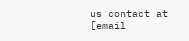us contact at [email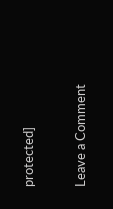protected]

Leave a Comment